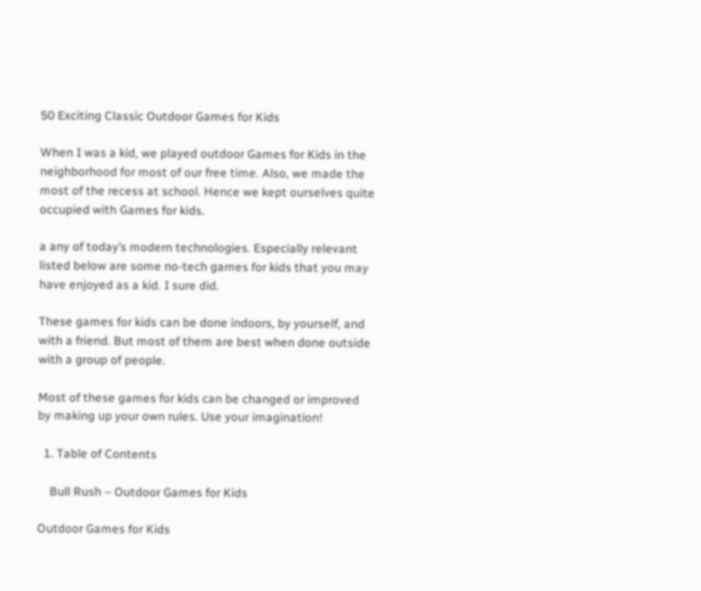50 Exciting Classic Outdoor Games for Kids

When I was a kid, we played outdoor Games for Kids in the neighborhood for most of our free time. Also, we made the most of the recess at school. Hence we kept ourselves quite occupied with Games for kids.

a any of today’s modern technologies. Especially relevant listed below are some no-tech games for kids that you may have enjoyed as a kid. I sure did.

These games for kids can be done indoors, by yourself, and with a friend. But most of them are best when done outside with a group of people.

Most of these games for kids can be changed or improved by making up your own rules. Use your imagination!

  1. Table of Contents

    Bull Rush – Outdoor Games for Kids

Outdoor Games for Kids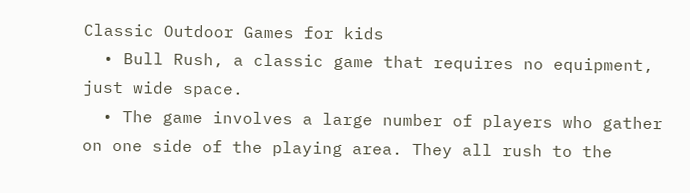Classic Outdoor Games for kids
  • Bull Rush, a classic game that requires no equipment, just wide space.
  • The game involves a large number of players who gather on one side of the playing area. They all rush to the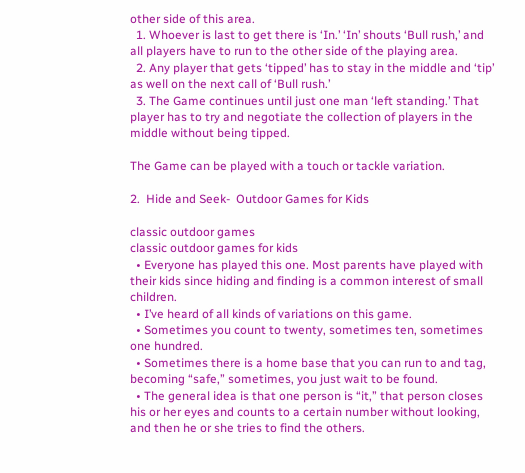other side of this area.
  1. Whoever is last to get there is ‘In.’ ‘In’ shouts ‘Bull rush,’ and all players have to run to the other side of the playing area.
  2. Any player that gets ‘tipped’ has to stay in the middle and ‘tip’ as well on the next call of ‘Bull rush.’
  3. The Game continues until just one man ‘left standing.’ That player has to try and negotiate the collection of players in the middle without being tipped.

The Game can be played with a touch or tackle variation.

2.  Hide and Seek-  Outdoor Games for Kids

classic outdoor games
classic outdoor games for kids
  • Everyone has played this one. Most parents have played with their kids since hiding and finding is a common interest of small children.
  • I’ve heard of all kinds of variations on this game.
  • Sometimes you count to twenty, sometimes ten, sometimes one hundred.
  • Sometimes there is a home base that you can run to and tag, becoming “safe,” sometimes, you just wait to be found.
  • The general idea is that one person is “it,” that person closes his or her eyes and counts to a certain number without looking, and then he or she tries to find the others.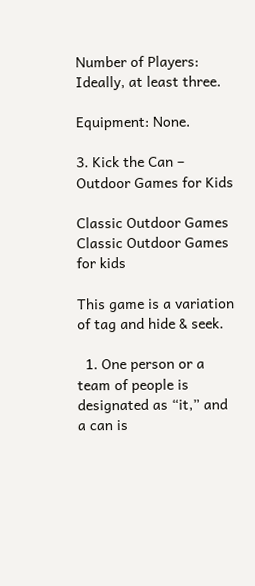Number of Players: Ideally, at least three.

Equipment: None.

3. Kick the Can – Outdoor Games for Kids

Classic Outdoor Games
Classic Outdoor Games for kids

This game is a variation of tag and hide & seek.

  1. One person or a team of people is designated as “it,” and a can is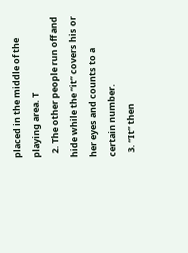placed in the middle of the playing area. T
  2. The other people run off and hide while the “it” covers his or her eyes and counts to a certain number.
  3. “It” then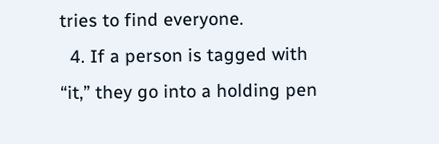tries to find everyone.
  4. If a person is tagged with “it,” they go into a holding pen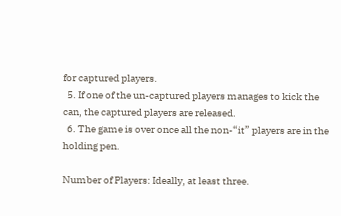for captured players.
  5. If one of the un-captured players manages to kick the can, the captured players are released.
  6. The game is over once all the non-“it” players are in the holding pen.

Number of Players: Ideally, at least three.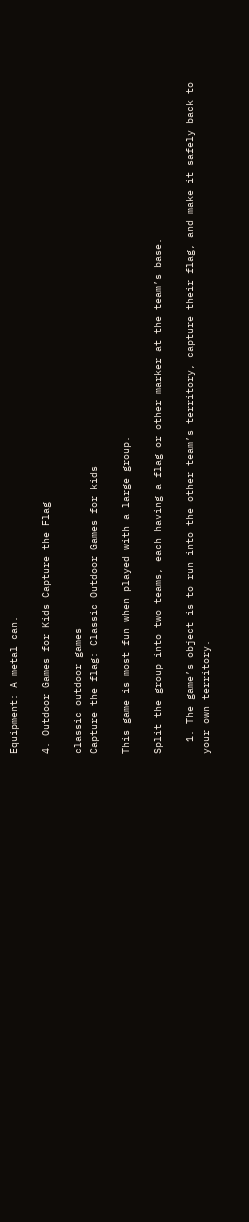Equipment: A metal can.

4. Outdoor Games for Kids Capture the Flag

classic outdoor games
Capture the flag: Classic Outdoor Games for kids

This game is most fun when played with a large group.

Split the group into two teams, each having a flag or other marker at the team’s base.

  1. The game’s object is to run into the other team’s territory, capture their flag, and make it safely back to your own territory.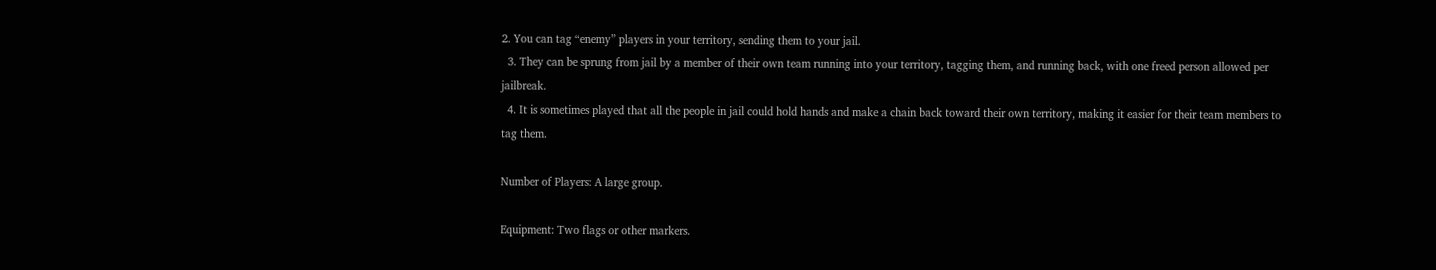2. You can tag “enemy” players in your territory, sending them to your jail.
  3. They can be sprung from jail by a member of their own team running into your territory, tagging them, and running back, with one freed person allowed per jailbreak.
  4. It is sometimes played that all the people in jail could hold hands and make a chain back toward their own territory, making it easier for their team members to tag them.

Number of Players: A large group.

Equipment: Two flags or other markers.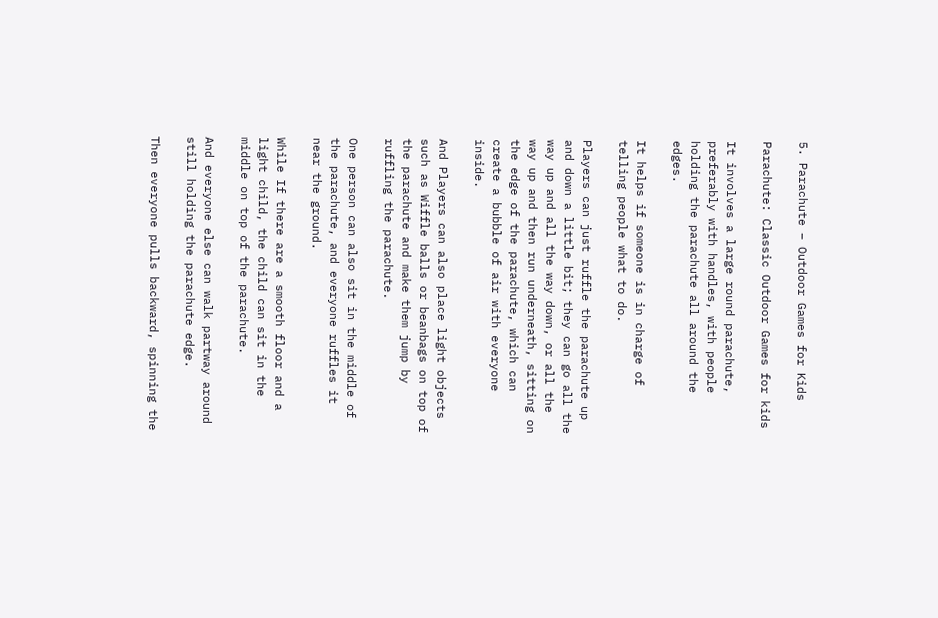5. Parachute – Outdoor Games for Kids

Parachute: Classic Outdoor Games for kids

It involves a large round parachute, preferably with handles, with people holding the parachute all around the edges.

It helps if someone is in charge of telling people what to do.

Players can just ruffle the parachute up and down a little bit; they can go all the way up and all the way down, or all the way up and then run underneath, sitting on the edge of the parachute, which can create a bubble of air with everyone inside.

And Players can also place light objects such as Wiffle balls or beanbags on top of the parachute and make them jump by ruffling the parachute.

One person can also sit in the middle of the parachute, and everyone ruffles it near the ground.

While If there are a smooth floor and a light child, the child can sit in the middle on top of the parachute.

And everyone else can walk partway around still holding the parachute edge.

Then everyone pulls backward, spinning the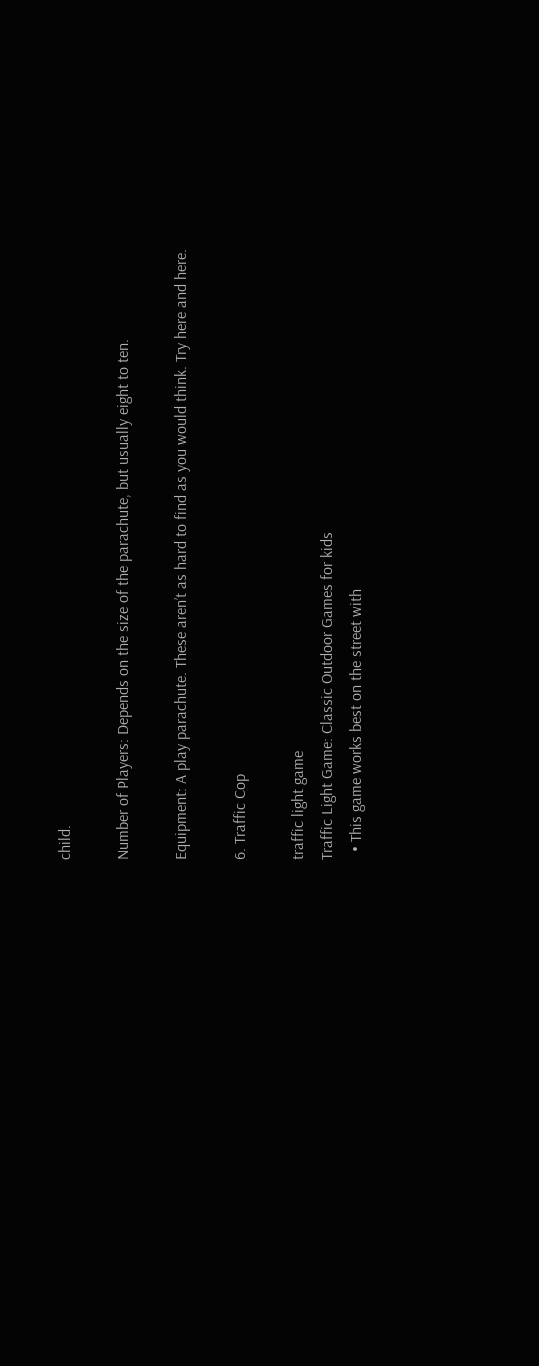child.

Number of Players: Depends on the size of the parachute, but usually eight to ten.

Equipment: A play parachute. These aren’t as hard to find as you would think. Try here and here.

6. Traffic Cop

traffic light game
Traffic Light Game: Classic Outdoor Games for kids
  • This game works best on the street with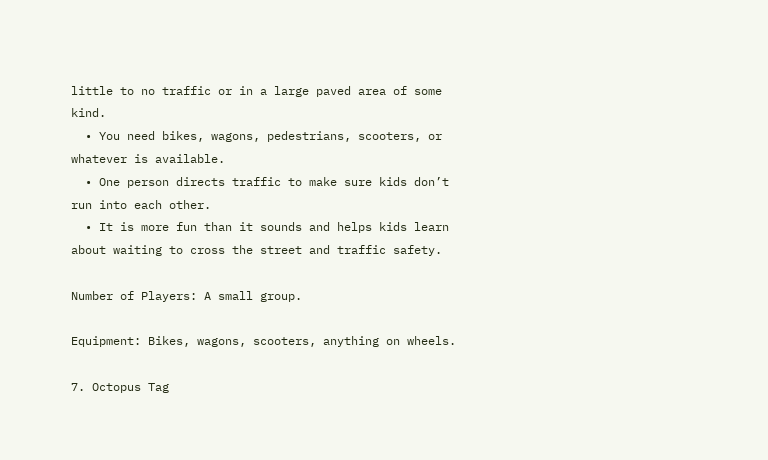little to no traffic or in a large paved area of some kind.
  • You need bikes, wagons, pedestrians, scooters, or whatever is available.
  • One person directs traffic to make sure kids don’t run into each other.
  • It is more fun than it sounds and helps kids learn about waiting to cross the street and traffic safety.

Number of Players: A small group.

Equipment: Bikes, wagons, scooters, anything on wheels.

7. Octopus Tag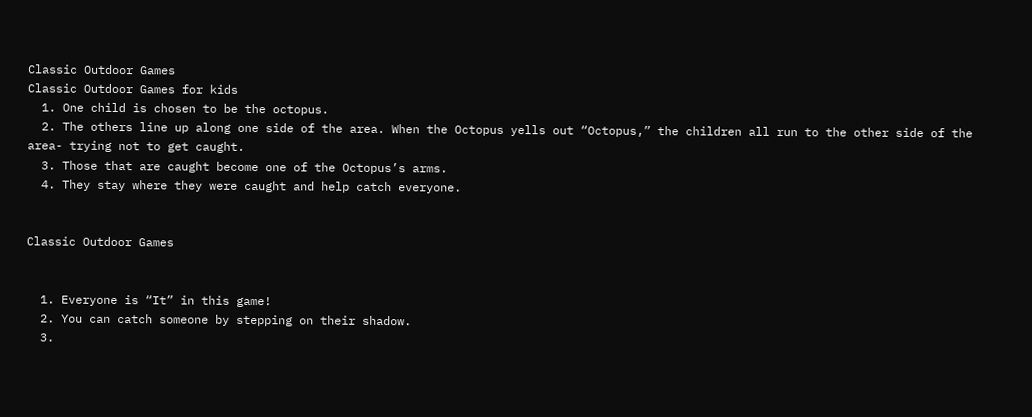Classic Outdoor Games
Classic Outdoor Games for kids
  1. One child is chosen to be the octopus.
  2. The others line up along one side of the area. When the Octopus yells out “Octopus,” the children all run to the other side of the area- trying not to get caught.
  3. Those that are caught become one of the Octopus’s arms.
  4. They stay where they were caught and help catch everyone.


Classic Outdoor Games


  1. Everyone is “It” in this game!
  2. You can catch someone by stepping on their shadow.
  3.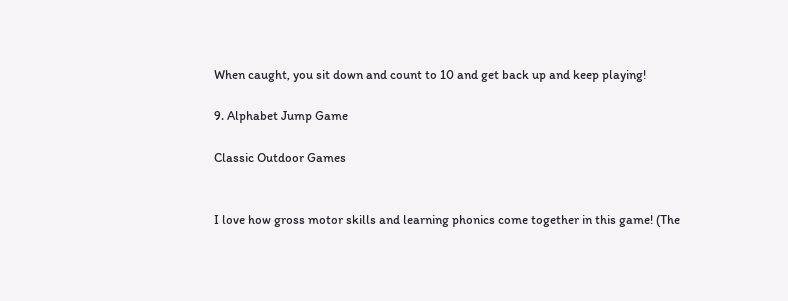When caught, you sit down and count to 10 and get back up and keep playing!

9. Alphabet Jump Game

Classic Outdoor Games


I love how gross motor skills and learning phonics come together in this game! (The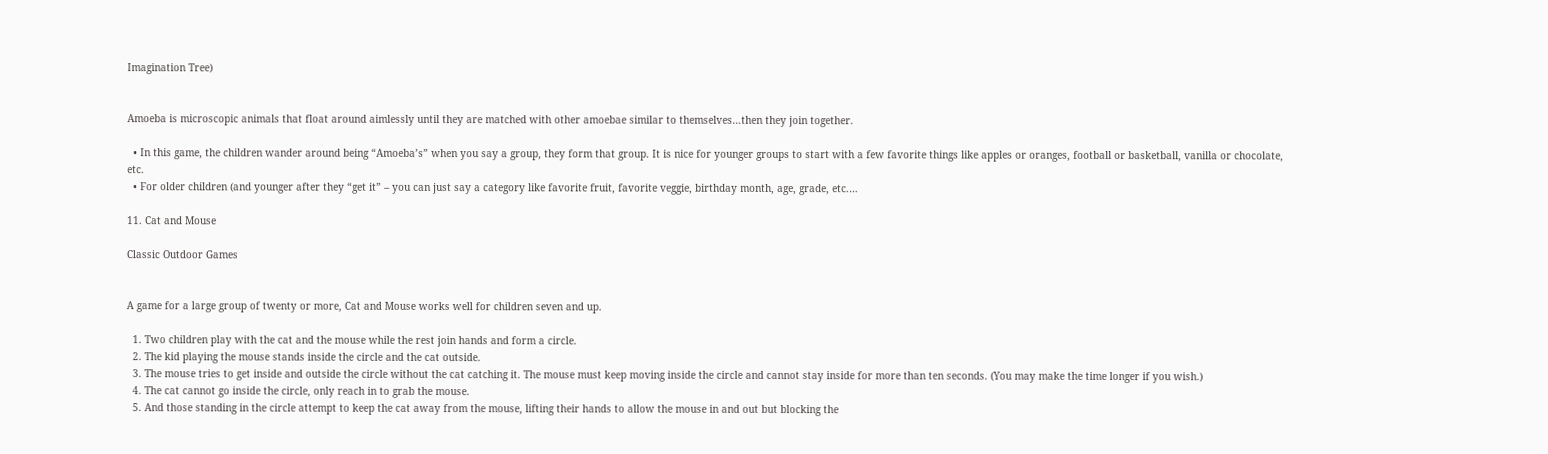Imagination Tree)


Amoeba is microscopic animals that float around aimlessly until they are matched with other amoebae similar to themselves…then they join together.

  • In this game, the children wander around being “Amoeba’s” when you say a group, they form that group. It is nice for younger groups to start with a few favorite things like apples or oranges, football or basketball, vanilla or chocolate, etc.
  • For older children (and younger after they “get it” – you can just say a category like favorite fruit, favorite veggie, birthday month, age, grade, etc.…

11. Cat and Mouse

Classic Outdoor Games


A game for a large group of twenty or more, Cat and Mouse works well for children seven and up.

  1. Two children play with the cat and the mouse while the rest join hands and form a circle.
  2. The kid playing the mouse stands inside the circle and the cat outside.
  3. The mouse tries to get inside and outside the circle without the cat catching it. The mouse must keep moving inside the circle and cannot stay inside for more than ten seconds. (You may make the time longer if you wish.)
  4. The cat cannot go inside the circle, only reach in to grab the mouse.
  5. And those standing in the circle attempt to keep the cat away from the mouse, lifting their hands to allow the mouse in and out but blocking the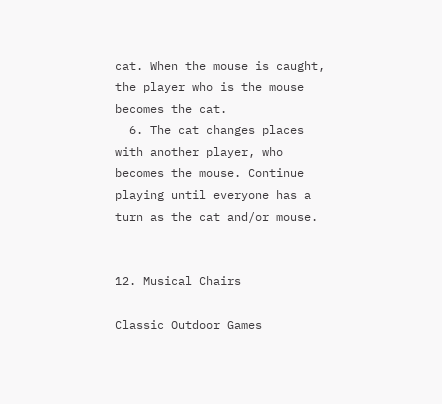cat. When the mouse is caught, the player who is the mouse becomes the cat.
  6. The cat changes places with another player, who becomes the mouse. Continue playing until everyone has a turn as the cat and/or mouse.


12. Musical Chairs

Classic Outdoor Games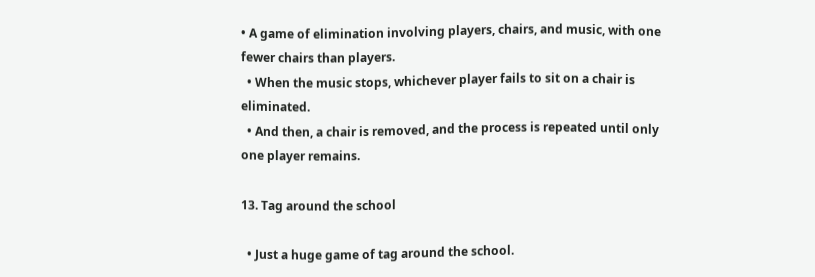• A game of elimination involving players, chairs, and music, with one fewer chairs than players.
  • When the music stops, whichever player fails to sit on a chair is eliminated.
  • And then, a chair is removed, and the process is repeated until only one player remains.

13. Tag around the school

  • Just a huge game of tag around the school.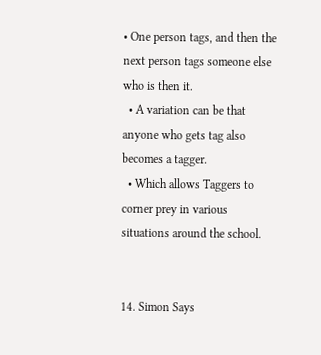• One person tags, and then the next person tags someone else who is then it.
  • A variation can be that anyone who gets tag also becomes a tagger.
  • Which allows Taggers to corner prey in various situations around the school.


14. Simon Says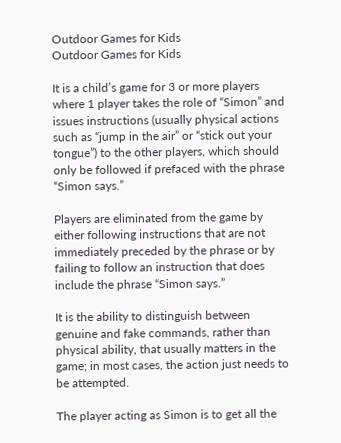Outdoor Games for Kids
Outdoor Games for Kids

It is a child’s game for 3 or more players where 1 player takes the role of “Simon” and issues instructions (usually physical actions such as “jump in the air” or “stick out your tongue”) to the other players, which should only be followed if prefaced with the phrase “Simon says.”

Players are eliminated from the game by either following instructions that are not immediately preceded by the phrase or by failing to follow an instruction that does include the phrase “Simon says.”

It is the ability to distinguish between genuine and fake commands, rather than physical ability, that usually matters in the game; in most cases, the action just needs to be attempted.

The player acting as Simon is to get all the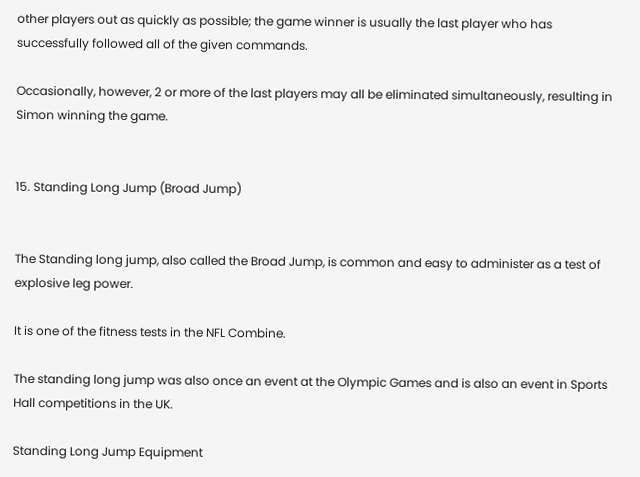other players out as quickly as possible; the game winner is usually the last player who has successfully followed all of the given commands.

Occasionally, however, 2 or more of the last players may all be eliminated simultaneously, resulting in Simon winning the game.


15. Standing Long Jump (Broad Jump)


The Standing long jump, also called the Broad Jump, is common and easy to administer as a test of explosive leg power.

It is one of the fitness tests in the NFL Combine.

The standing long jump was also once an event at the Olympic Games and is also an event in Sports Hall competitions in the UK.

Standing Long Jump Equipment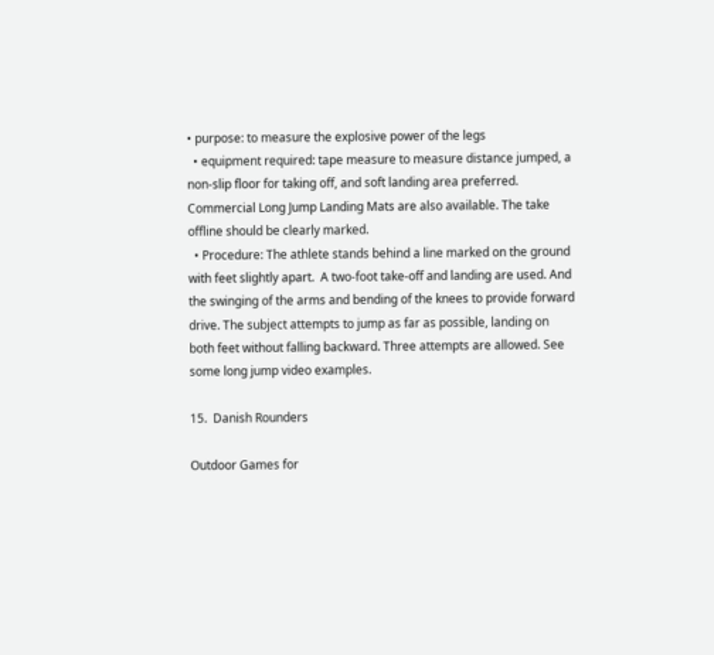• purpose: to measure the explosive power of the legs
  • equipment required: tape measure to measure distance jumped, a non-slip floor for taking off, and soft landing area preferred. Commercial Long Jump Landing Mats are also available. The take offline should be clearly marked.
  • Procedure: The athlete stands behind a line marked on the ground with feet slightly apart.  A two-foot take-off and landing are used. And the swinging of the arms and bending of the knees to provide forward drive. The subject attempts to jump as far as possible, landing on both feet without falling backward. Three attempts are allowed. See some long jump video examples.

15.  Danish Rounders

Outdoor Games for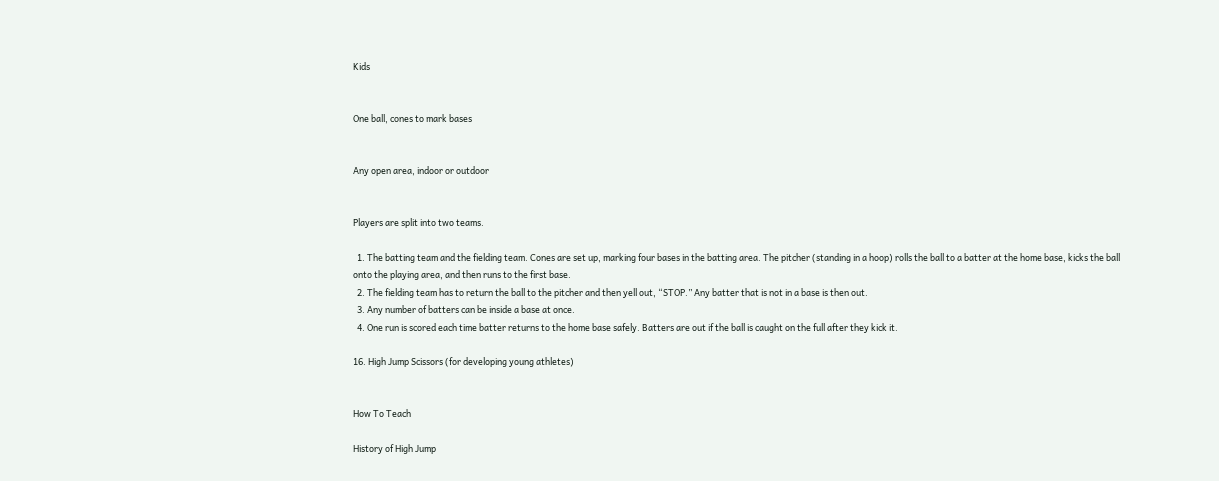Kids


One ball, cones to mark bases


Any open area, indoor or outdoor


Players are split into two teams.

  1. The batting team and the fielding team. Cones are set up, marking four bases in the batting area. The pitcher (standing in a hoop) rolls the ball to a batter at the home base, kicks the ball onto the playing area, and then runs to the first base.
  2. The fielding team has to return the ball to the pitcher and then yell out, “STOP.” Any batter that is not in a base is then out.
  3. Any number of batters can be inside a base at once.
  4. One run is scored each time batter returns to the home base safely. Batters are out if the ball is caught on the full after they kick it.

16. High Jump Scissors (for developing young athletes)


How To Teach

History of High Jump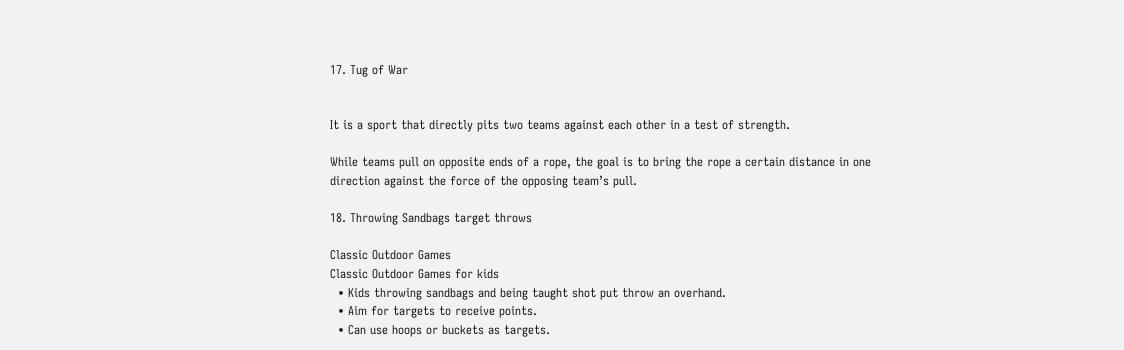17. Tug of War


It is a sport that directly pits two teams against each other in a test of strength.

While teams pull on opposite ends of a rope, the goal is to bring the rope a certain distance in one direction against the force of the opposing team’s pull.

18. Throwing Sandbags target throws

Classic Outdoor Games
Classic Outdoor Games for kids
  • Kids throwing sandbags and being taught shot put throw an overhand.
  • Aim for targets to receive points.
  • Can use hoops or buckets as targets.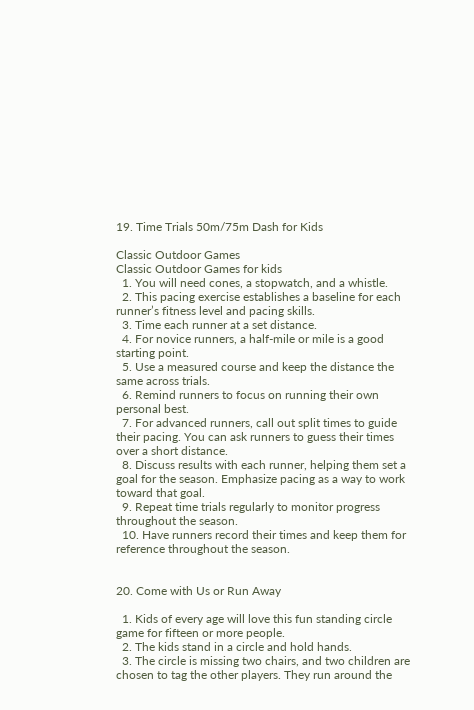19. Time Trials 50m/75m Dash for Kids

Classic Outdoor Games
Classic Outdoor Games for kids
  1. You will need cones, a stopwatch, and a whistle.
  2. This pacing exercise establishes a baseline for each runner’s fitness level and pacing skills.
  3. Time each runner at a set distance.
  4. For novice runners, a half-mile or mile is a good starting point.
  5. Use a measured course and keep the distance the same across trials.
  6. Remind runners to focus on running their own personal best.
  7. For advanced runners, call out split times to guide their pacing. You can ask runners to guess their times over a short distance.
  8. Discuss results with each runner, helping them set a goal for the season. Emphasize pacing as a way to work toward that goal.
  9. Repeat time trials regularly to monitor progress throughout the season.
  10. Have runners record their times and keep them for reference throughout the season.


20. Come with Us or Run Away

  1. Kids of every age will love this fun standing circle game for fifteen or more people.
  2. The kids stand in a circle and hold hands.
  3. The circle is missing two chairs, and two children are chosen to tag the other players. They run around the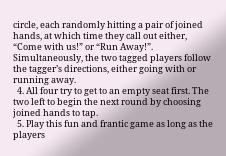circle, each randomly hitting a pair of joined hands, at which time they call out either, “Come with us!” or “Run Away!”. Simultaneously, the two tagged players follow the tagger’s directions, either going with or running away.
  4. All four try to get to an empty seat first. The two left to begin the next round by choosing joined hands to tap.
  5. Play this fun and frantic game as long as the players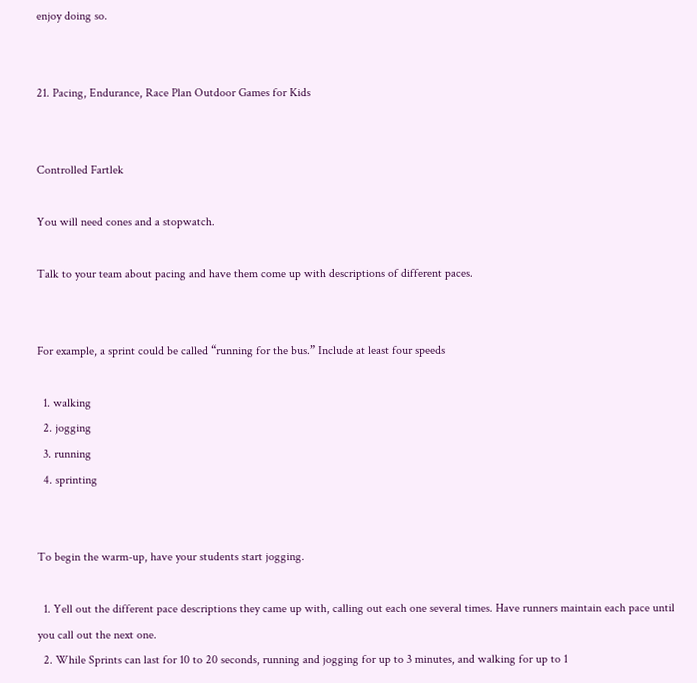enjoy doing so.


21. Pacing, Endurance, Race Plan Outdoor Games for Kids


Controlled Fartlek

You will need cones and a stopwatch.

Talk to your team about pacing and have them come up with descriptions of different paces.


For example, a sprint could be called “running for the bus.” Include at least four speeds

  1. walking
  2. jogging
  3. running
  4. sprinting


To begin the warm-up, have your students start jogging.

  1. Yell out the different pace descriptions they came up with, calling out each one several times. Have runners maintain each pace until you call out the next one.
  2. While Sprints can last for 10 to 20 seconds, running and jogging for up to 3 minutes, and walking for up to 1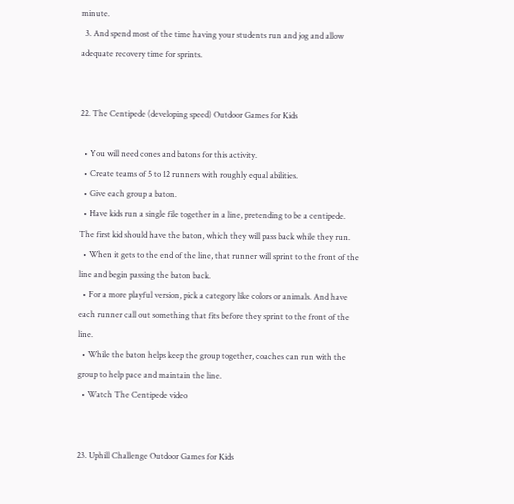minute.
  3. And spend most of the time having your students run and jog and allow adequate recovery time for sprints.


22. The Centipede (developing speed) Outdoor Games for Kids

  • You will need cones and batons for this activity.
  • Create teams of 5 to 12 runners with roughly equal abilities.
  • Give each group a baton.
  • Have kids run a single file together in a line, pretending to be a centipede. The first kid should have the baton, which they will pass back while they run.
  • When it gets to the end of the line, that runner will sprint to the front of the line and begin passing the baton back.
  • For a more playful version, pick a category like colors or animals. And have each runner call out something that fits before they sprint to the front of the line.
  • While the baton helps keep the group together, coaches can run with the group to help pace and maintain the line.
  • Watch The Centipede video


23. Uphill Challenge Outdoor Games for Kids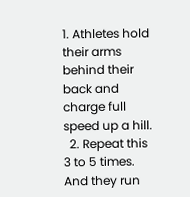1. Athletes hold their arms behind their back and charge full speed up a hill.
  2. Repeat this 3 to 5 times. And they run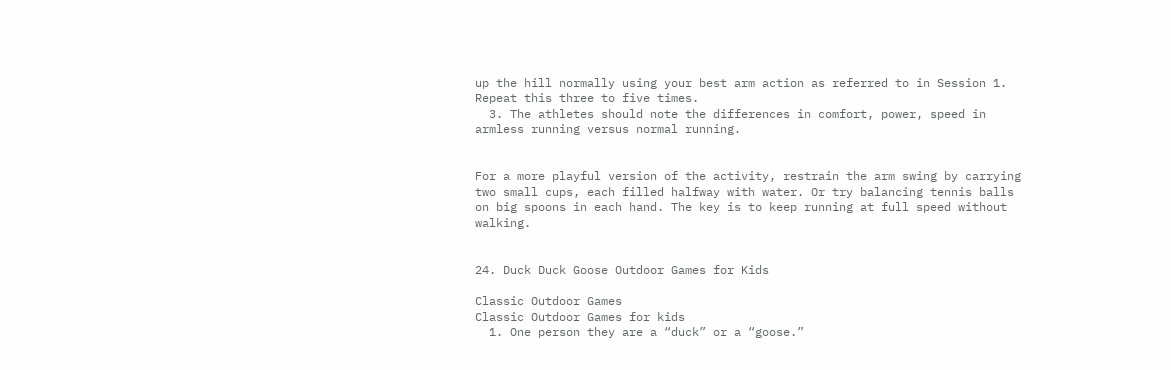up the hill normally using your best arm action as referred to in Session 1. Repeat this three to five times.
  3. The athletes should note the differences in comfort, power, speed in armless running versus normal running.


For a more playful version of the activity, restrain the arm swing by carrying two small cups, each filled halfway with water. Or try balancing tennis balls on big spoons in each hand. The key is to keep running at full speed without walking.


24. Duck Duck Goose Outdoor Games for Kids

Classic Outdoor Games
Classic Outdoor Games for kids
  1. One person they are a “duck” or a “goose.”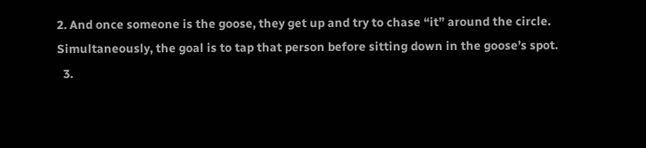2. And once someone is the goose, they get up and try to chase “it” around the circle. Simultaneously, the goal is to tap that person before sitting down in the goose’s spot.
  3.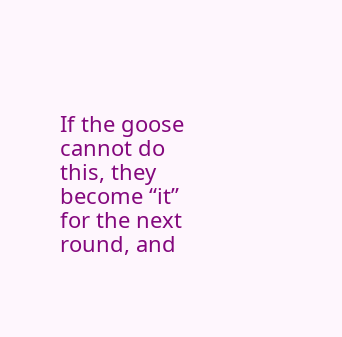If the goose cannot do this, they become “it” for the next round, and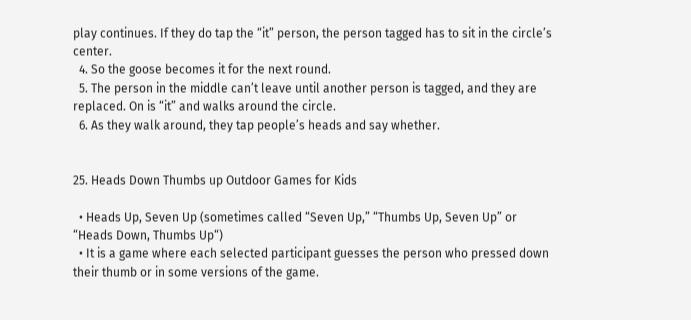play continues. If they do tap the “it” person, the person tagged has to sit in the circle’s center.
  4. So the goose becomes it for the next round.
  5. The person in the middle can’t leave until another person is tagged, and they are replaced. On is “it” and walks around the circle.
  6. As they walk around, they tap people’s heads and say whether.


25. Heads Down Thumbs up Outdoor Games for Kids

  • Heads Up, Seven Up (sometimes called “Seven Up,” “Thumbs Up, Seven Up” or “Heads Down, Thumbs Up“)
  • It is a game where each selected participant guesses the person who pressed down their thumb or in some versions of the game.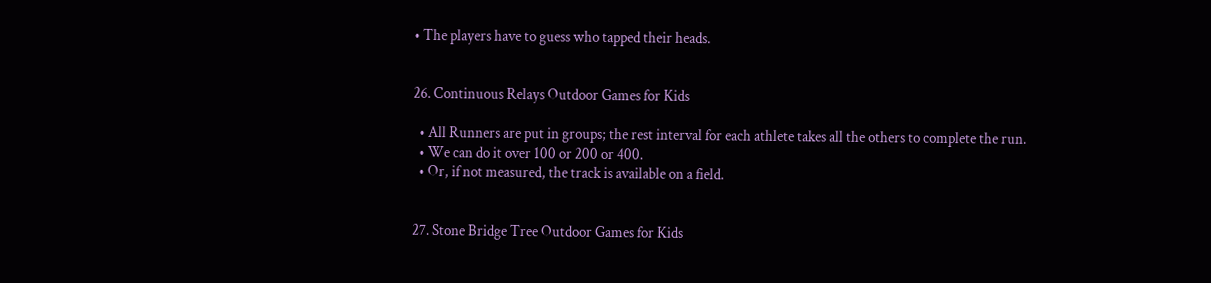• The players have to guess who tapped their heads.


26. Continuous Relays Outdoor Games for Kids

  • All Runners are put in groups; the rest interval for each athlete takes all the others to complete the run.
  • We can do it over 100 or 200 or 400.
  • Or, if not measured, the track is available on a field.


27. Stone Bridge Tree Outdoor Games for Kids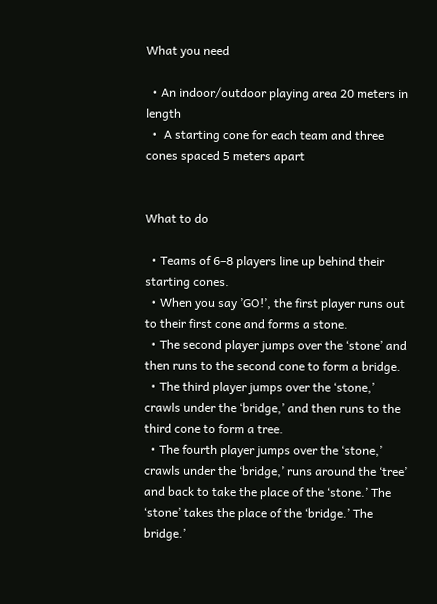What you need

  • An indoor/outdoor playing area 20 meters in length
  •  A starting cone for each team and three cones spaced 5 meters apart


What to do

  • Teams of 6–8 players line up behind their starting cones.
  • When you say ’GO!’, the first player runs out to their first cone and forms a stone.
  • The second player jumps over the ‘stone’ and then runs to the second cone to form a bridge.
  • The third player jumps over the ‘stone,’ crawls under the ‘bridge,’ and then runs to the third cone to form a tree.
  • The fourth player jumps over the ‘stone,’ crawls under the ‘bridge,’ runs around the ‘tree’ and back to take the place of the ‘stone.’ The ‘stone’ takes the place of the ‘bridge.’ The bridge.’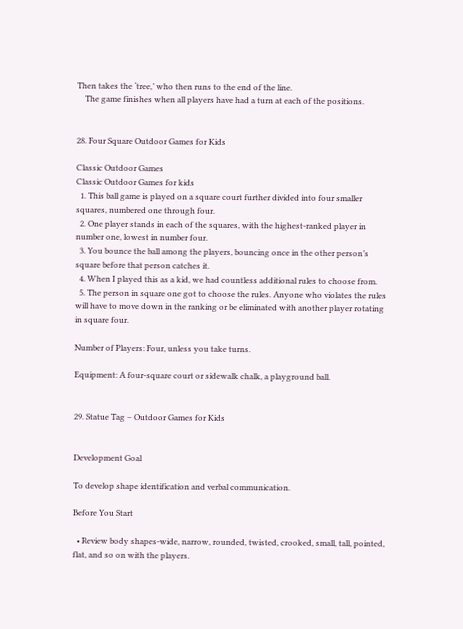Then takes the ‘tree,’ who then runs to the end of the line.
    The game finishes when all players have had a turn at each of the positions.


28. Four Square Outdoor Games for Kids

Classic Outdoor Games
Classic Outdoor Games for kids
  1. This ball game is played on a square court further divided into four smaller squares, numbered one through four.
  2. One player stands in each of the squares, with the highest-ranked player in number one, lowest in number four.
  3. You bounce the ball among the players, bouncing once in the other person’s square before that person catches it.
  4. When I played this as a kid, we had countless additional rules to choose from.
  5. The person in square one got to choose the rules. Anyone who violates the rules will have to move down in the ranking or be eliminated with another player rotating in square four.

Number of Players: Four, unless you take turns.

Equipment: A four-square court or sidewalk chalk, a playground ball.


29. Statue Tag – Outdoor Games for Kids


Development Goal

To develop shape identification and verbal communication.

Before You Start

  • Review body shapes-wide, narrow, rounded, twisted, crooked, small, tall, pointed, flat, and so on with the players.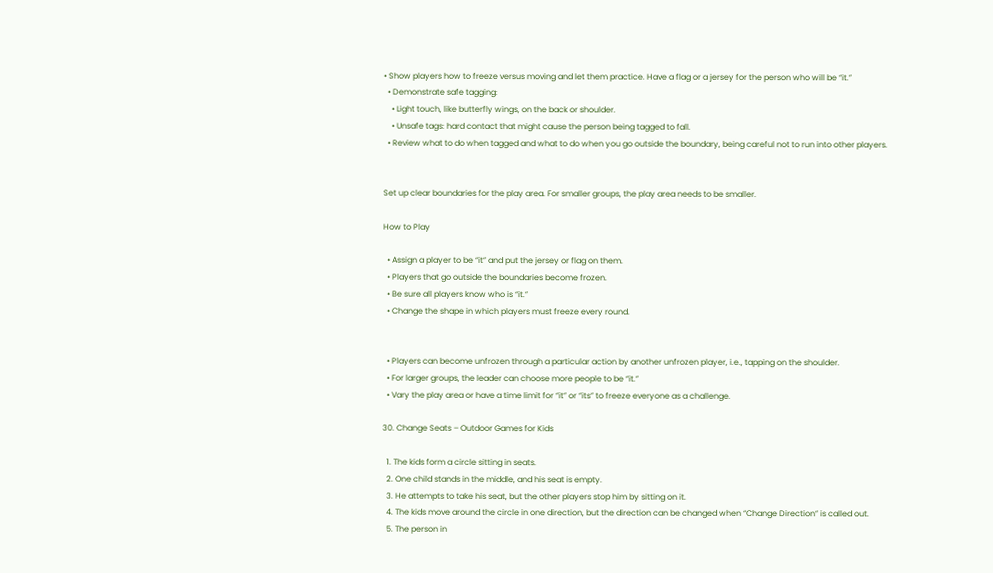• Show players how to freeze versus moving and let them practice. Have a flag or a jersey for the person who will be “it.”
  • Demonstrate safe tagging:
    • Light touch, like butterfly wings, on the back or shoulder.
    • Unsafe tags: hard contact that might cause the person being tagged to fall.
  • Review what to do when tagged and what to do when you go outside the boundary, being careful not to run into other players.


Set up clear boundaries for the play area. For smaller groups, the play area needs to be smaller.

How to Play

  • Assign a player to be “it” and put the jersey or flag on them.
  • Players that go outside the boundaries become frozen.
  • Be sure all players know who is “it.”
  • Change the shape in which players must freeze every round.


  • Players can become unfrozen through a particular action by another unfrozen player, i.e., tapping on the shoulder.
  • For larger groups, the leader can choose more people to be “it.”
  • Vary the play area or have a time limit for “it” or “its” to freeze everyone as a challenge.

30. Change Seats – Outdoor Games for Kids

  1. The kids form a circle sitting in seats.
  2. One child stands in the middle, and his seat is empty.
  3. He attempts to take his seat, but the other players stop him by sitting on it.
  4. The kids move around the circle in one direction, but the direction can be changed when “Change Direction” is called out.
  5. The person in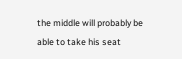the middle will probably be able to take his seat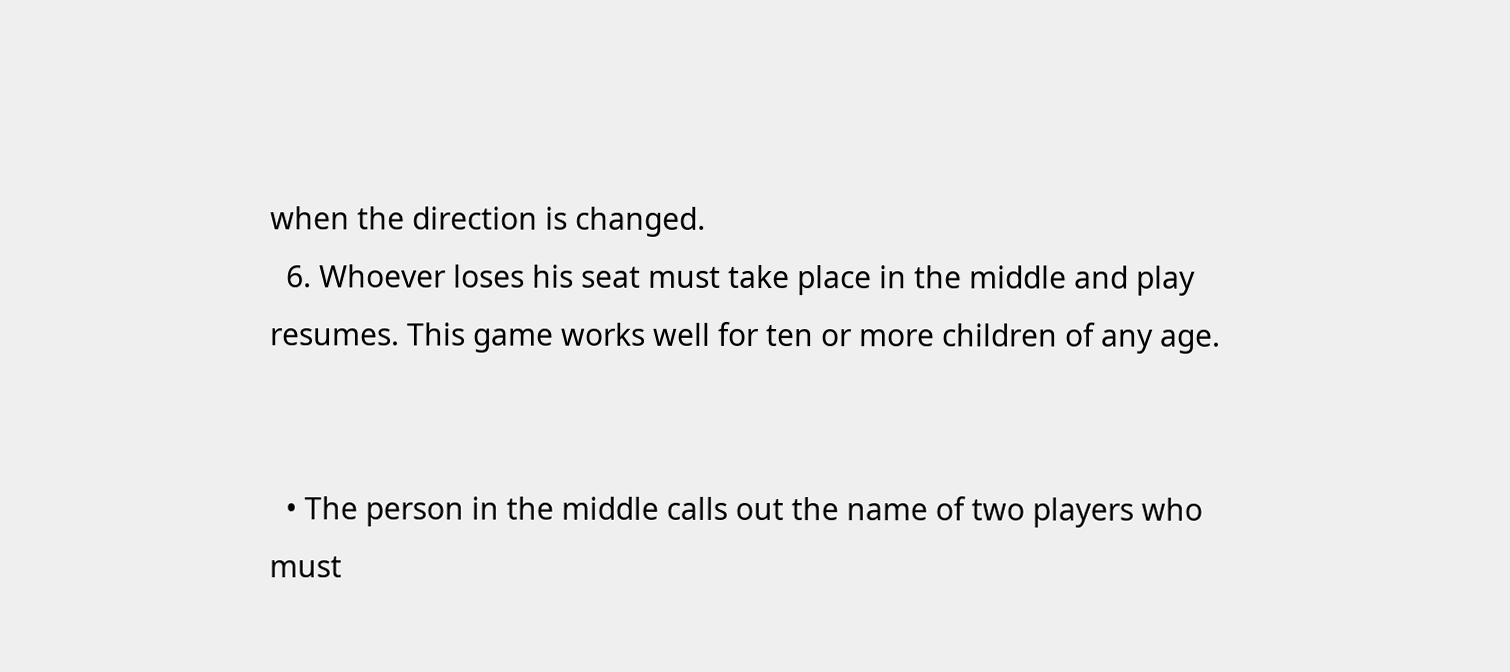when the direction is changed.
  6. Whoever loses his seat must take place in the middle and play resumes. This game works well for ten or more children of any age.


  • The person in the middle calls out the name of two players who must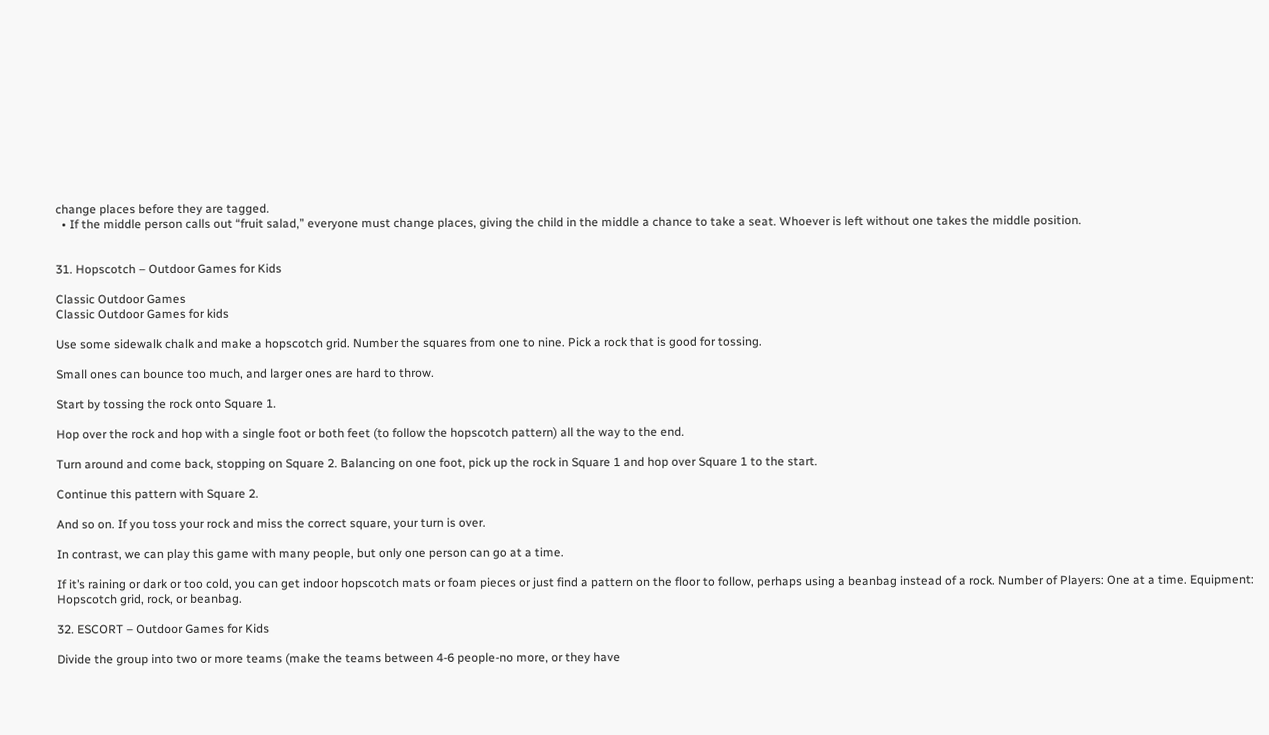change places before they are tagged.
  • If the middle person calls out “fruit salad,” everyone must change places, giving the child in the middle a chance to take a seat. Whoever is left without one takes the middle position.


31. Hopscotch – Outdoor Games for Kids

Classic Outdoor Games
Classic Outdoor Games for kids

Use some sidewalk chalk and make a hopscotch grid. Number the squares from one to nine. Pick a rock that is good for tossing.

Small ones can bounce too much, and larger ones are hard to throw.

Start by tossing the rock onto Square 1.

Hop over the rock and hop with a single foot or both feet (to follow the hopscotch pattern) all the way to the end.

Turn around and come back, stopping on Square 2. Balancing on one foot, pick up the rock in Square 1 and hop over Square 1 to the start.

Continue this pattern with Square 2.

And so on. If you toss your rock and miss the correct square, your turn is over.

In contrast, we can play this game with many people, but only one person can go at a time.

If it’s raining or dark or too cold, you can get indoor hopscotch mats or foam pieces or just find a pattern on the floor to follow, perhaps using a beanbag instead of a rock. Number of Players: One at a time. Equipment: Hopscotch grid, rock, or beanbag.

32. ESCORT – Outdoor Games for Kids

Divide the group into two or more teams (make the teams between 4-6 people-no more, or they have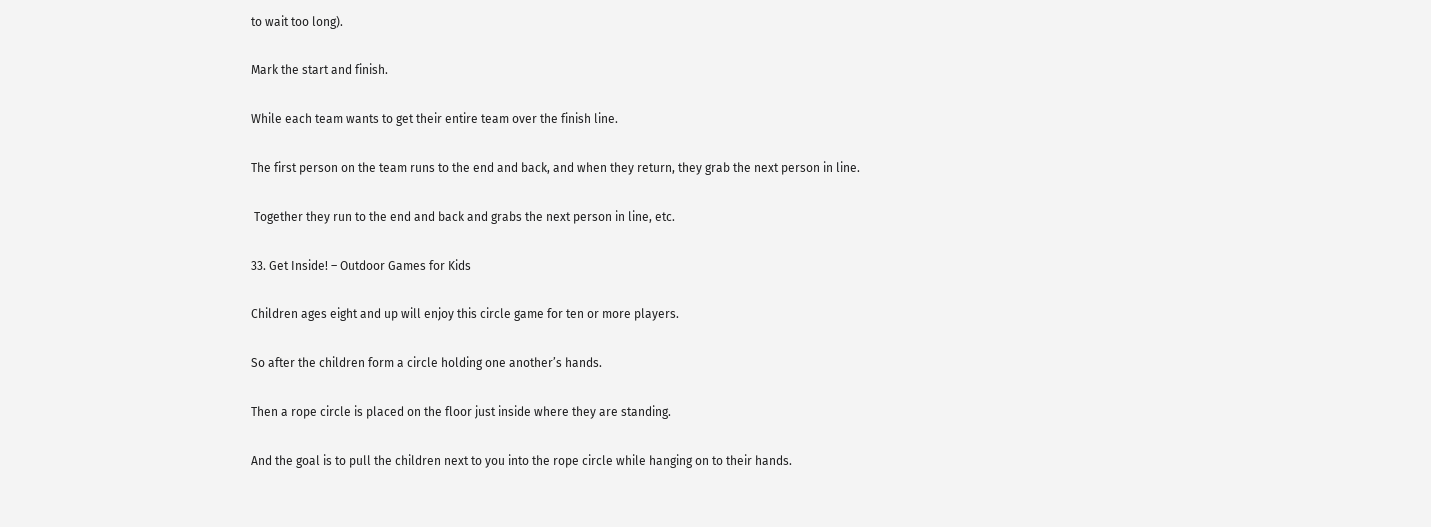to wait too long).

Mark the start and finish.

While each team wants to get their entire team over the finish line.

The first person on the team runs to the end and back, and when they return, they grab the next person in line.

 Together they run to the end and back and grabs the next person in line, etc.

33. Get Inside! – Outdoor Games for Kids

Children ages eight and up will enjoy this circle game for ten or more players.

So after the children form a circle holding one another’s hands.

Then a rope circle is placed on the floor just inside where they are standing.

And the goal is to pull the children next to you into the rope circle while hanging on to their hands.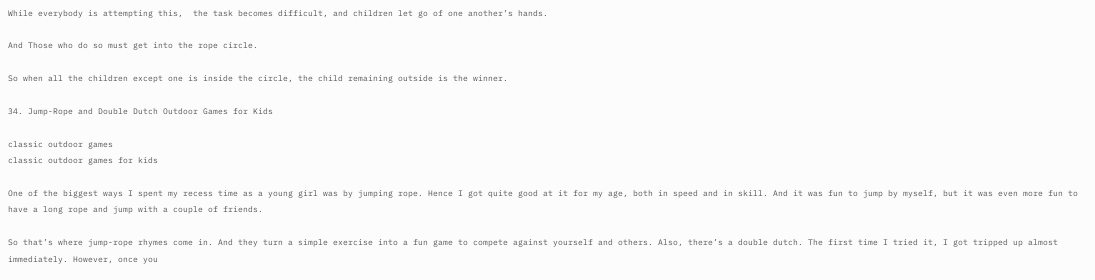While everybody is attempting this,  the task becomes difficult, and children let go of one another’s hands.

And Those who do so must get into the rope circle.

So when all the children except one is inside the circle, the child remaining outside is the winner.

34. Jump-Rope and Double Dutch Outdoor Games for Kids

classic outdoor games
classic outdoor games for kids

One of the biggest ways I spent my recess time as a young girl was by jumping rope. Hence I got quite good at it for my age, both in speed and in skill. And it was fun to jump by myself, but it was even more fun to have a long rope and jump with a couple of friends.

So that’s where jump-rope rhymes come in. And they turn a simple exercise into a fun game to compete against yourself and others. Also, there’s a double dutch. The first time I tried it, I got tripped up almost immediately. However, once you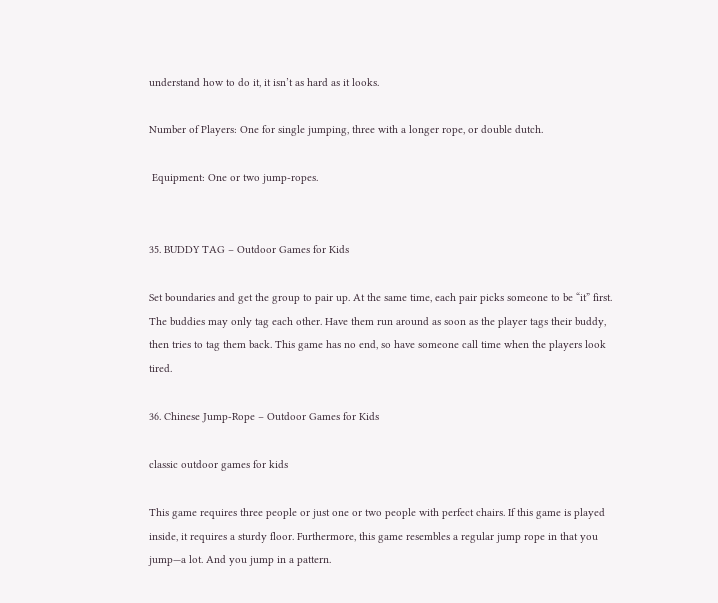understand how to do it, it isn’t as hard as it looks.

Number of Players: One for single jumping, three with a longer rope, or double dutch.

 Equipment: One or two jump-ropes.


35. BUDDY TAG – Outdoor Games for Kids

Set boundaries and get the group to pair up. At the same time, each pair picks someone to be “it” first. The buddies may only tag each other. Have them run around as soon as the player tags their buddy, then tries to tag them back. This game has no end, so have someone call time when the players look tired.

36. Chinese Jump-Rope – Outdoor Games for Kids

classic outdoor games for kids

This game requires three people or just one or two people with perfect chairs. If this game is played inside, it requires a sturdy floor. Furthermore, this game resembles a regular jump rope in that you jump—a lot. And you jump in a pattern.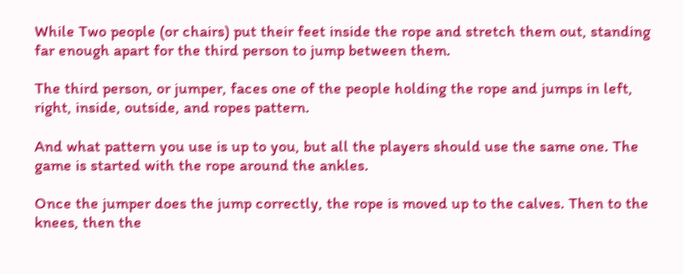While Two people (or chairs) put their feet inside the rope and stretch them out, standing far enough apart for the third person to jump between them.

The third person, or jumper, faces one of the people holding the rope and jumps in left, right, inside, outside, and ropes pattern.

And what pattern you use is up to you, but all the players should use the same one. The game is started with the rope around the ankles.

Once the jumper does the jump correctly, the rope is moved up to the calves. Then to the knees, then the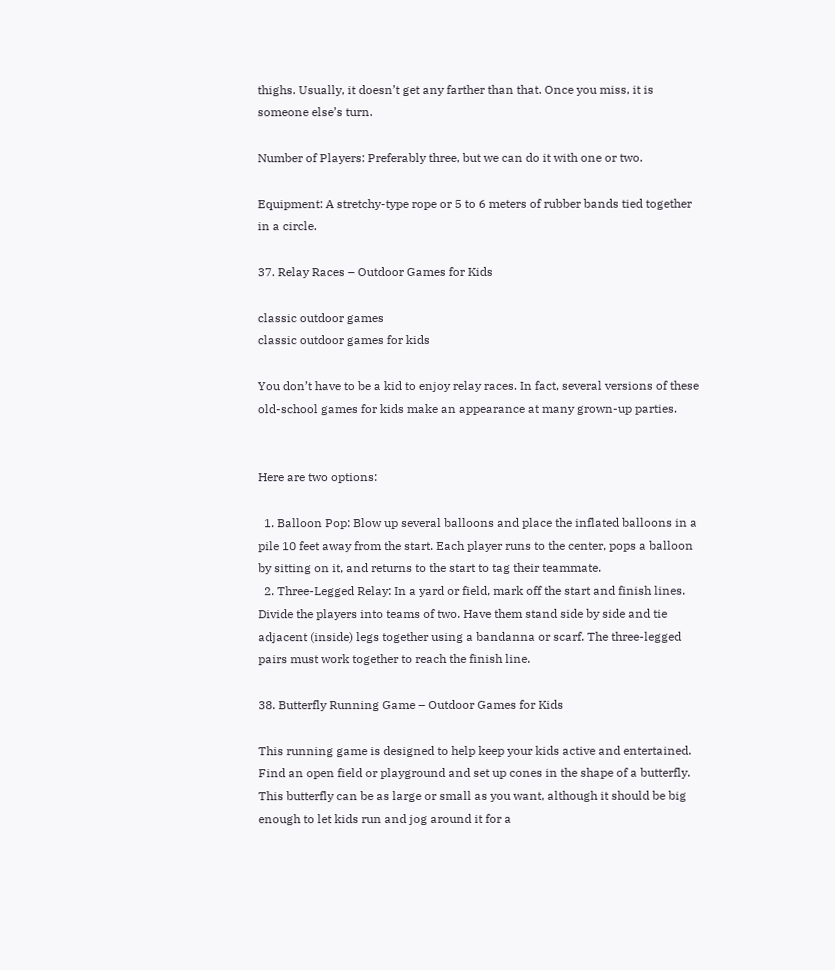thighs. Usually, it doesn’t get any farther than that. Once you miss, it is someone else’s turn.

Number of Players: Preferably three, but we can do it with one or two.

Equipment: A stretchy-type rope or 5 to 6 meters of rubber bands tied together in a circle.

37. Relay Races – Outdoor Games for Kids

classic outdoor games
classic outdoor games for kids

You don’t have to be a kid to enjoy relay races. In fact, several versions of these old-school games for kids make an appearance at many grown-up parties.


Here are two options:

  1. Balloon Pop: Blow up several balloons and place the inflated balloons in a pile 10 feet away from the start. Each player runs to the center, pops a balloon by sitting on it, and returns to the start to tag their teammate.
  2. Three-Legged Relay: In a yard or field, mark off the start and finish lines. Divide the players into teams of two. Have them stand side by side and tie adjacent (inside) legs together using a bandanna or scarf. The three-legged pairs must work together to reach the finish line.

38. Butterfly Running Game – Outdoor Games for Kids

This running game is designed to help keep your kids active and entertained. Find an open field or playground and set up cones in the shape of a butterfly. This butterfly can be as large or small as you want, although it should be big enough to let kids run and jog around it for a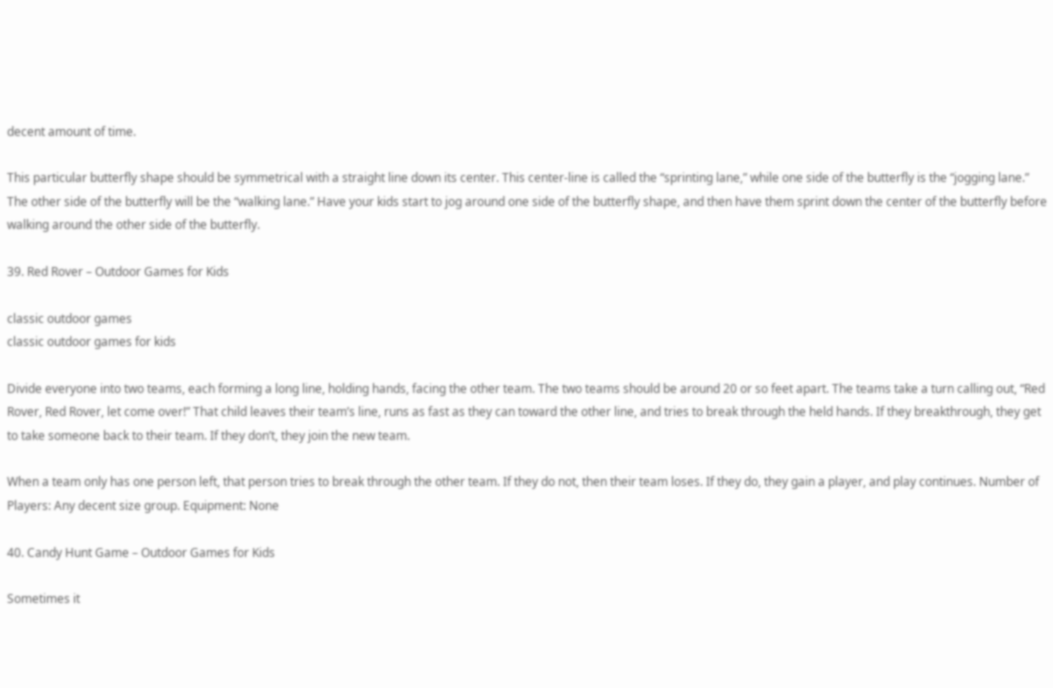decent amount of time.

This particular butterfly shape should be symmetrical with a straight line down its center. This center-line is called the “sprinting lane,” while one side of the butterfly is the “jogging lane.” The other side of the butterfly will be the “walking lane.” Have your kids start to jog around one side of the butterfly shape, and then have them sprint down the center of the butterfly before walking around the other side of the butterfly.

39. Red Rover – Outdoor Games for Kids

classic outdoor games
classic outdoor games for kids

Divide everyone into two teams, each forming a long line, holding hands, facing the other team. The two teams should be around 20 or so feet apart. The teams take a turn calling out, “Red Rover, Red Rover, let come over!” That child leaves their team’s line, runs as fast as they can toward the other line, and tries to break through the held hands. If they breakthrough, they get to take someone back to their team. If they don’t, they join the new team.

When a team only has one person left, that person tries to break through the other team. If they do not, then their team loses. If they do, they gain a player, and play continues. Number of Players: Any decent size group. Equipment: None

40. Candy Hunt Game – Outdoor Games for Kids

Sometimes it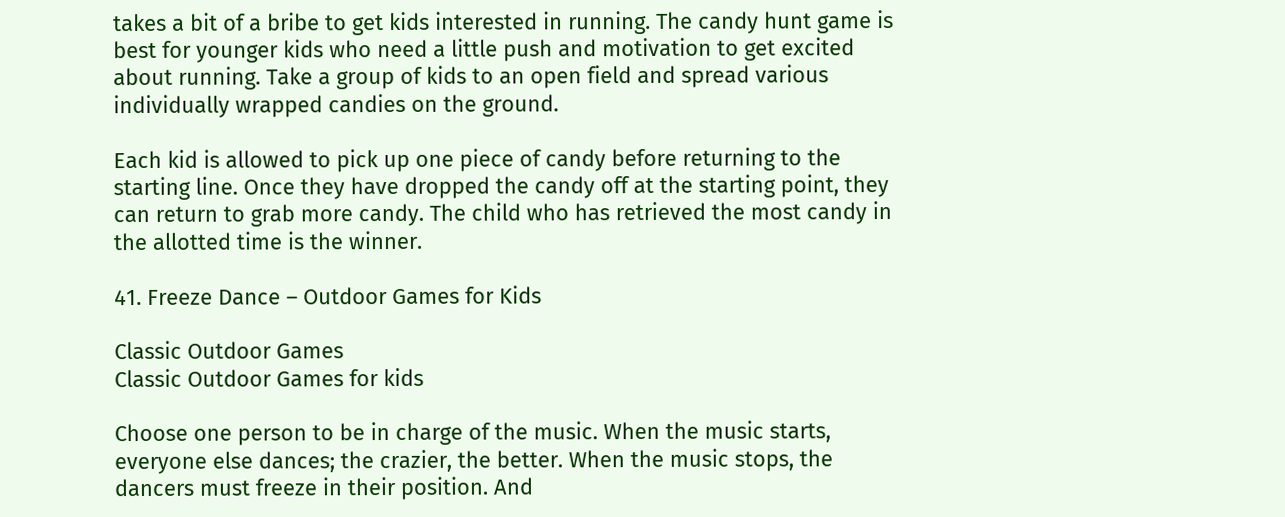takes a bit of a bribe to get kids interested in running. The candy hunt game is best for younger kids who need a little push and motivation to get excited about running. Take a group of kids to an open field and spread various individually wrapped candies on the ground.

Each kid is allowed to pick up one piece of candy before returning to the starting line. Once they have dropped the candy off at the starting point, they can return to grab more candy. The child who has retrieved the most candy in the allotted time is the winner.

41. Freeze Dance – Outdoor Games for Kids

Classic Outdoor Games
Classic Outdoor Games for kids

Choose one person to be in charge of the music. When the music starts, everyone else dances; the crazier, the better. When the music stops, the dancers must freeze in their position. And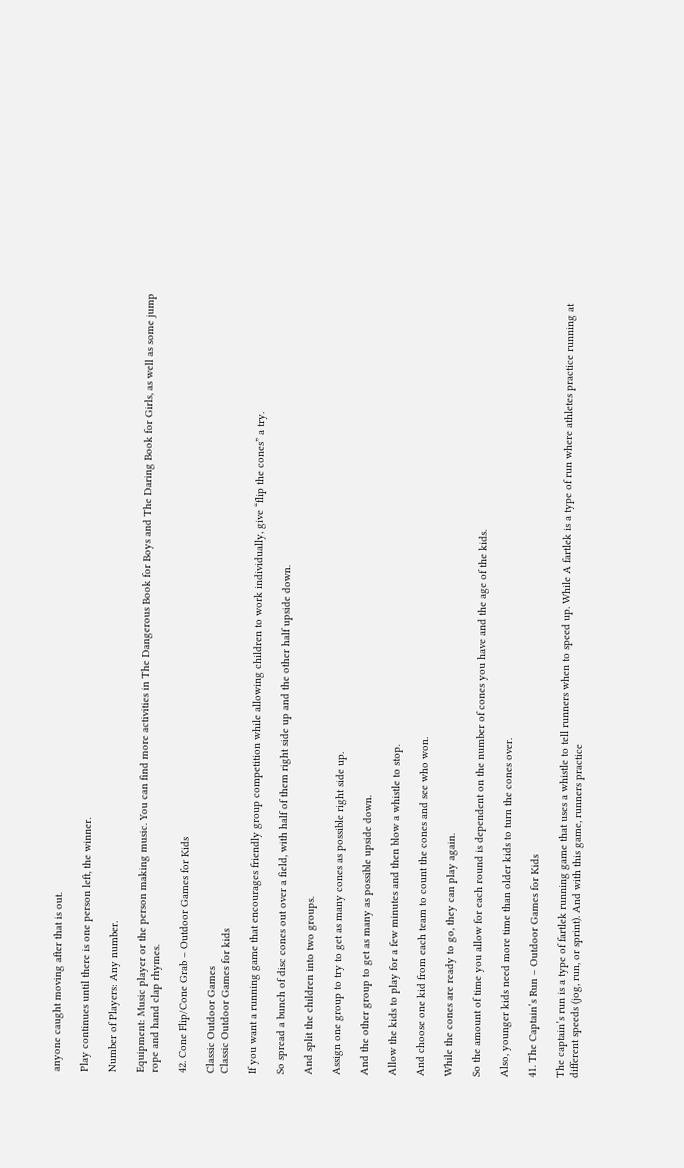anyone caught moving after that is out.

Play continues until there is one person left, the winner.

Number of Players: Any number.

Equipment: Music player or the person making music. You can find more activities in The Dangerous Book for Boys and The Daring Book for Girls, as well as some jump rope and hand clap rhymes.

42. Cone Flip/Cone Grab – Outdoor Games for Kids

Classic Outdoor Games
Classic Outdoor Games for kids

If you want a running game that encourages friendly group competition while allowing children to work individually, give “flip the cones” a try.

So spread a bunch of disc cones out over a field, with half of them right side up and the other half upside down.

And split the children into two groups.

Assign one group to try to get as many cones as possible right side up.

And the other group to get as many as possible upside down.

Allow the kids to play for a few minutes and then blow a whistle to stop.

And choose one kid from each team to count the cones and see who won.

While the cones are ready to go, they can play again.

So the amount of time you allow for each round is dependent on the number of cones you have and the age of the kids.

Also, younger kids need more time than older kids to turn the cones over.

41. The Captain’s Run – Outdoor Games for Kids

The captain’s run is a type of fartlek running game that uses a whistle to tell runners when to speed up. While A fartlek is a type of run where athletes practice running at different speeds (jog, run, or sprint). And with this game, runners practice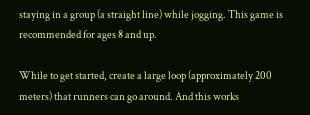staying in a group (a straight line) while jogging. This game is recommended for ages 8 and up.

While to get started, create a large loop (approximately 200 meters) that runners can go around. And this works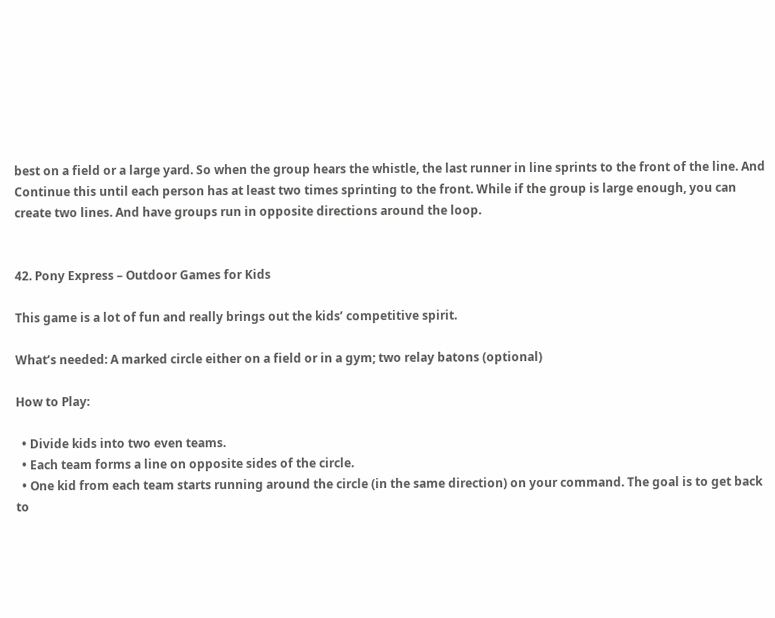best on a field or a large yard. So when the group hears the whistle, the last runner in line sprints to the front of the line. And Continue this until each person has at least two times sprinting to the front. While if the group is large enough, you can create two lines. And have groups run in opposite directions around the loop.


42. Pony Express – Outdoor Games for Kids

This game is a lot of fun and really brings out the kids’ competitive spirit.

What’s needed: A marked circle either on a field or in a gym; two relay batons (optional)

How to Play:

  • Divide kids into two even teams.
  • Each team forms a line on opposite sides of the circle.
  • One kid from each team starts running around the circle (in the same direction) on your command. The goal is to get back to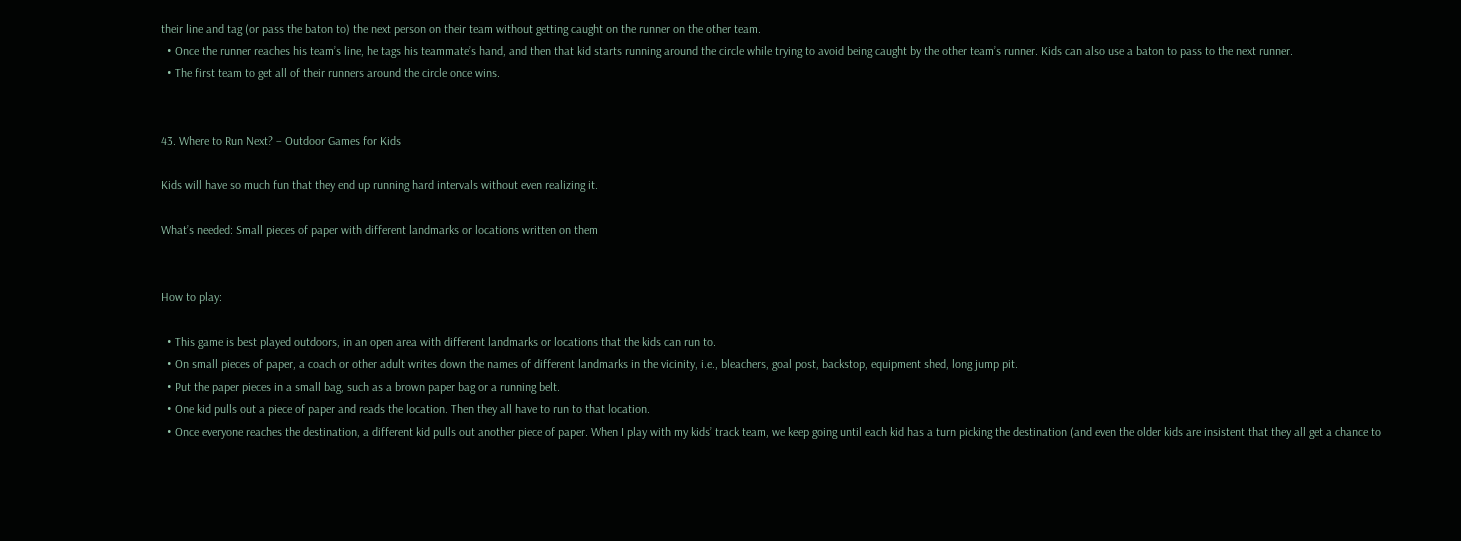their line and tag (or pass the baton to) the next person on their team without getting caught on the runner on the other team.
  • Once the runner reaches his team’s line, he tags his teammate’s hand, and then that kid starts running around the circle while trying to avoid being caught by the other team’s runner. Kids can also use a baton to pass to the next runner.
  • The first team to get all of their runners around the circle once wins.


43. Where to Run Next? – Outdoor Games for Kids

Kids will have so much fun that they end up running hard intervals without even realizing it.

What’s needed: Small pieces of paper with different landmarks or locations written on them


How to play:

  • This game is best played outdoors, in an open area with different landmarks or locations that the kids can run to.
  • On small pieces of paper, a coach or other adult writes down the names of different landmarks in the vicinity, i.e., bleachers, goal post, backstop, equipment shed, long jump pit.
  • Put the paper pieces in a small bag, such as a brown paper bag or a running belt.
  • One kid pulls out a piece of paper and reads the location. Then they all have to run to that location.
  • Once everyone reaches the destination, a different kid pulls out another piece of paper. When I play with my kids’ track team, we keep going until each kid has a turn picking the destination (and even the older kids are insistent that they all get a chance to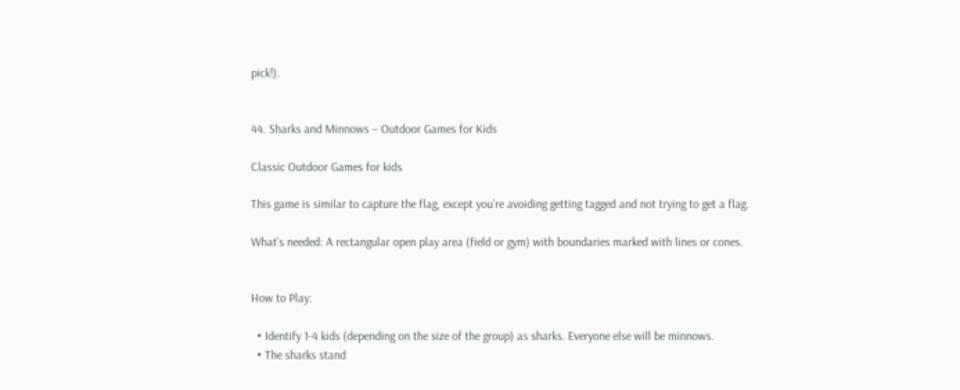pick!).


44. Sharks and Minnows – Outdoor Games for Kids

Classic Outdoor Games for kids

This game is similar to capture the flag, except you’re avoiding getting tagged and not trying to get a flag.

What’s needed: A rectangular open play area (field or gym) with boundaries marked with lines or cones.


How to Play:

  • Identify 1-4 kids (depending on the size of the group) as sharks. Everyone else will be minnows.
  • The sharks stand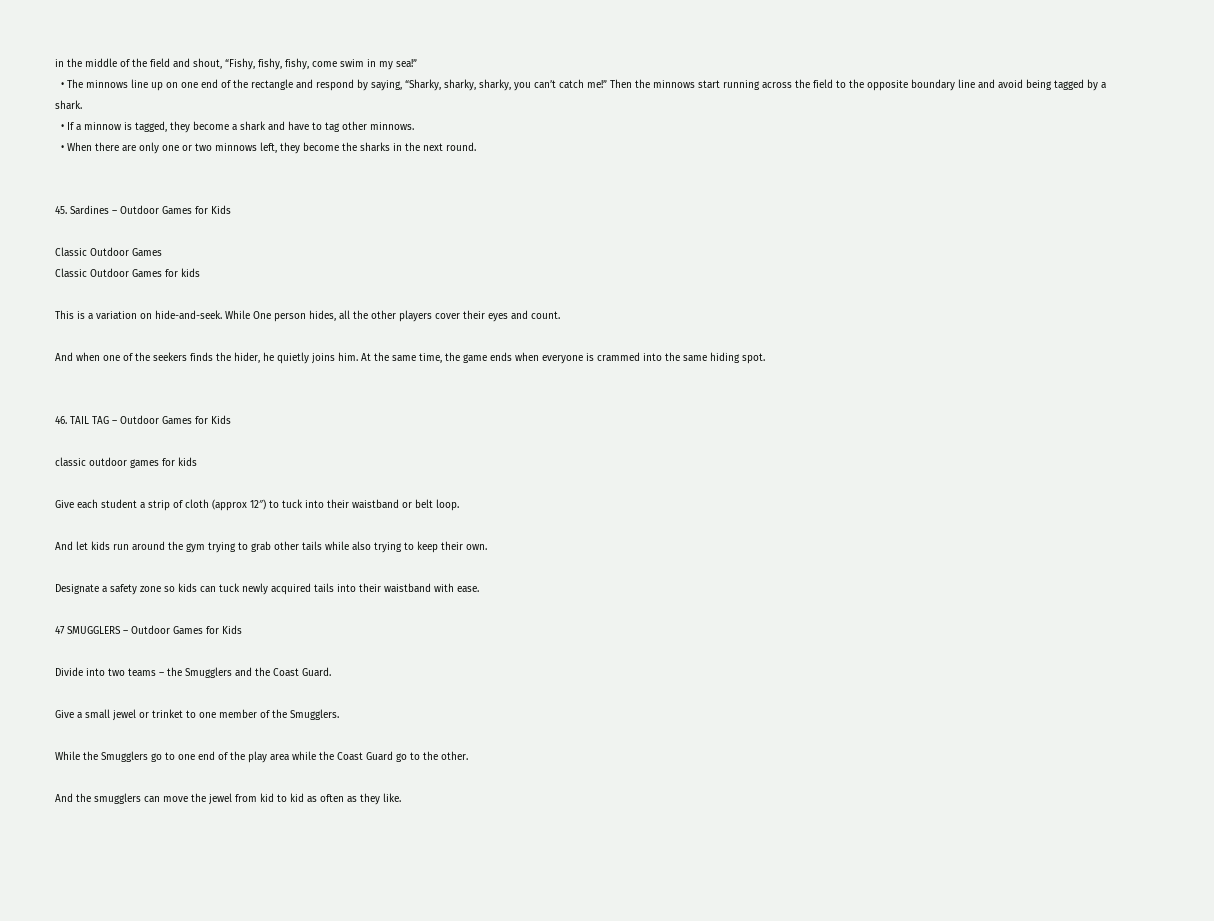in the middle of the field and shout, “Fishy, fishy, fishy, come swim in my sea!”
  • The minnows line up on one end of the rectangle and respond by saying, “Sharky, sharky, sharky, you can’t catch me!” Then the minnows start running across the field to the opposite boundary line and avoid being tagged by a shark.
  • If a minnow is tagged, they become a shark and have to tag other minnows.
  • When there are only one or two minnows left, they become the sharks in the next round.


45. Sardines – Outdoor Games for Kids

Classic Outdoor Games
Classic Outdoor Games for kids

This is a variation on hide-and-seek. While One person hides, all the other players cover their eyes and count.

And when one of the seekers finds the hider, he quietly joins him. At the same time, the game ends when everyone is crammed into the same hiding spot.


46. TAIL TAG – Outdoor Games for Kids

classic outdoor games for kids

Give each student a strip of cloth (approx 12″) to tuck into their waistband or belt loop.

And let kids run around the gym trying to grab other tails while also trying to keep their own.

Designate a safety zone so kids can tuck newly acquired tails into their waistband with ease.

47 SMUGGLERS – Outdoor Games for Kids

Divide into two teams – the Smugglers and the Coast Guard.

Give a small jewel or trinket to one member of the Smugglers.

While the Smugglers go to one end of the play area while the Coast Guard go to the other.

And the smugglers can move the jewel from kid to kid as often as they like.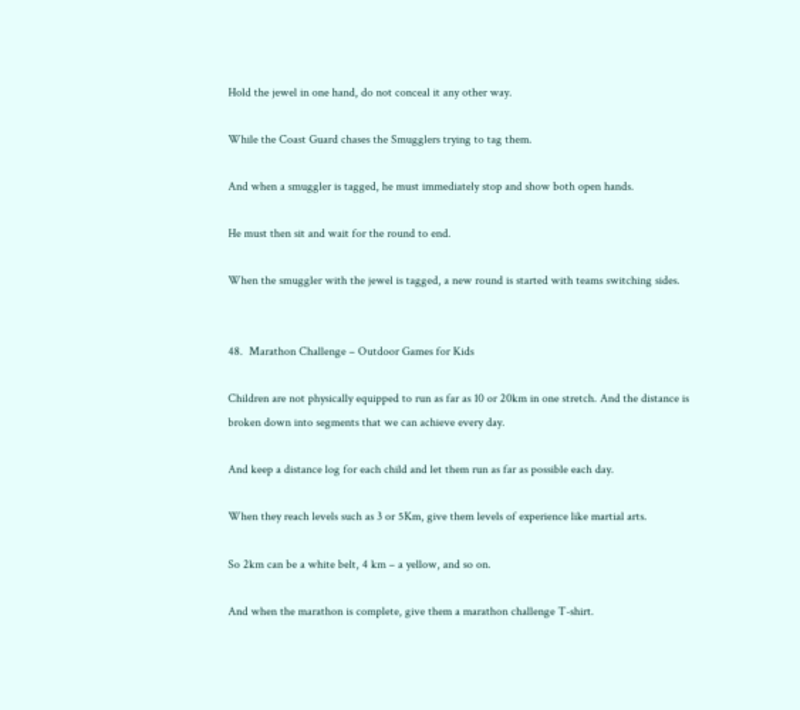Hold the jewel in one hand, do not conceal it any other way.

While the Coast Guard chases the Smugglers trying to tag them.

And when a smuggler is tagged, he must immediately stop and show both open hands.

He must then sit and wait for the round to end.

When the smuggler with the jewel is tagged, a new round is started with teams switching sides.


48.  Marathon Challenge – Outdoor Games for Kids

Children are not physically equipped to run as far as 10 or 20km in one stretch. And the distance is broken down into segments that we can achieve every day.

And keep a distance log for each child and let them run as far as possible each day.

When they reach levels such as 3 or 5Km, give them levels of experience like martial arts.

So 2km can be a white belt, 4 km – a yellow, and so on.

And when the marathon is complete, give them a marathon challenge T-shirt.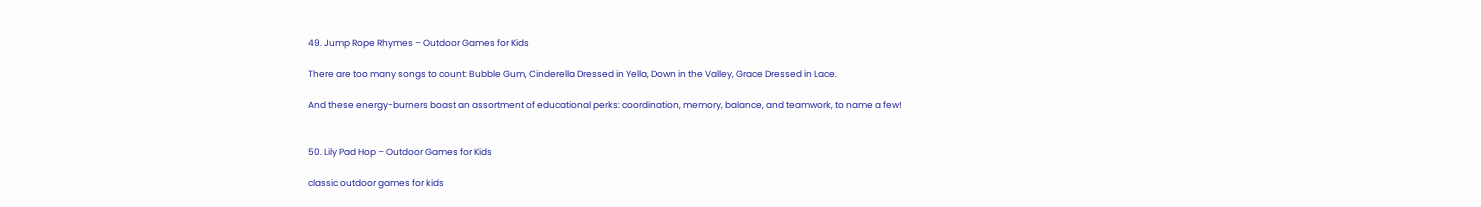49. Jump Rope Rhymes – Outdoor Games for Kids

There are too many songs to count: Bubble Gum, Cinderella Dressed in Yella, Down in the Valley, Grace Dressed in Lace.

And these energy-burners boast an assortment of educational perks: coordination, memory, balance, and teamwork, to name a few!


50. Lily Pad Hop – Outdoor Games for Kids

classic outdoor games for kids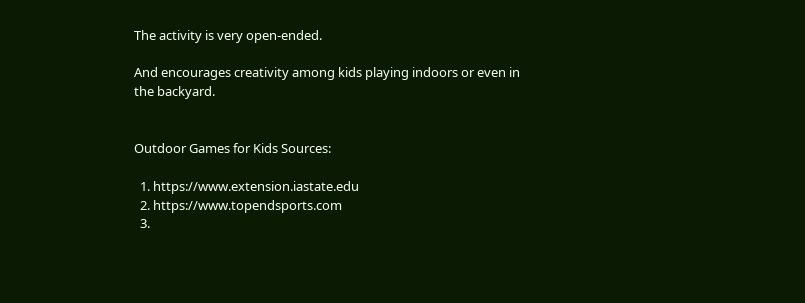The activity is very open-ended.

And encourages creativity among kids playing indoors or even in the backyard.


Outdoor Games for Kids Sources:

  1. https://www.extension.iastate.edu
  2. https://www.topendsports.com
  3.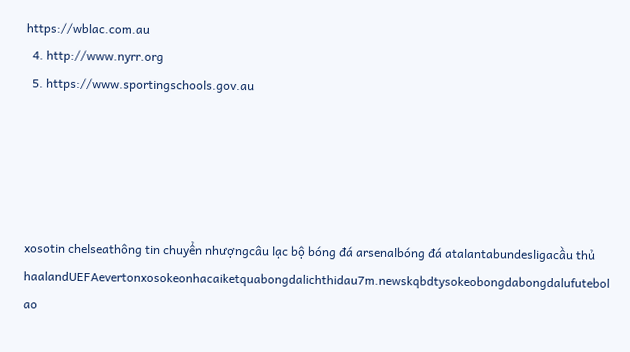https://wblac.com.au
  4. http://www.nyrr.org
  5. https://www.sportingschools.gov.au





xosotin chelseathông tin chuyển nhượngcâu lạc bộ bóng đá arsenalbóng đá atalantabundesligacầu thủ haalandUEFAevertonxosokeonhacaiketquabongdalichthidau7m.newskqbdtysokeobongdabongdalufutebol ao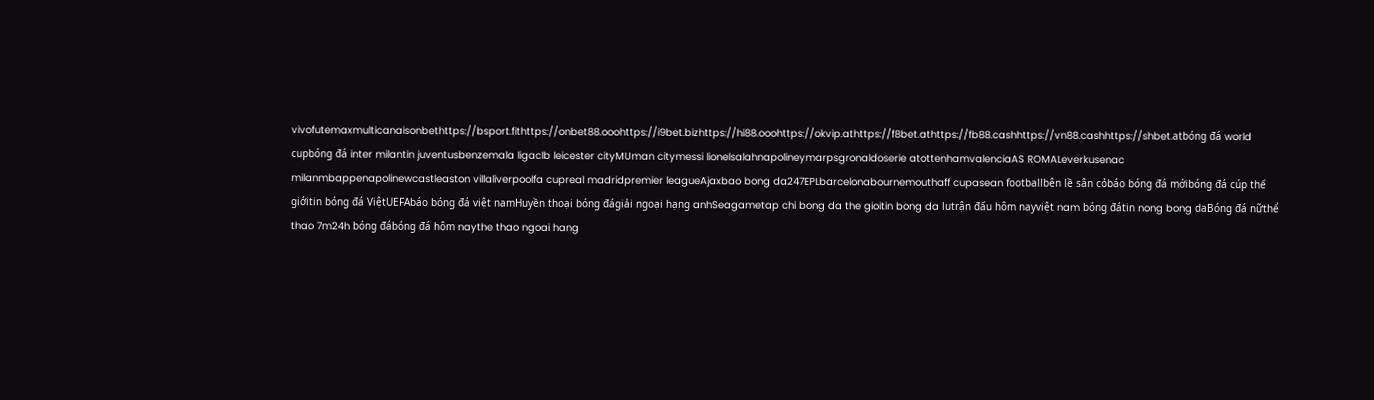vivofutemaxmulticanaisonbethttps://bsport.fithttps://onbet88.ooohttps://i9bet.bizhttps://hi88.ooohttps://okvip.athttps://f8bet.athttps://fb88.cashhttps://vn88.cashhttps://shbet.atbóng đá world cupbóng đá inter milantin juventusbenzemala ligaclb leicester cityMUman citymessi lionelsalahnapolineymarpsgronaldoserie atottenhamvalenciaAS ROMALeverkusenac milanmbappenapolinewcastleaston villaliverpoolfa cupreal madridpremier leagueAjaxbao bong da247EPLbarcelonabournemouthaff cupasean footballbên lề sân cỏbáo bóng đá mớibóng đá cúp thế giớitin bóng đá ViệtUEFAbáo bóng đá việt namHuyền thoại bóng đágiải ngoại hạng anhSeagametap chi bong da the gioitin bong da lutrận đấu hôm nayviệt nam bóng đátin nong bong daBóng đá nữthể thao 7m24h bóng đábóng đá hôm naythe thao ngoai hang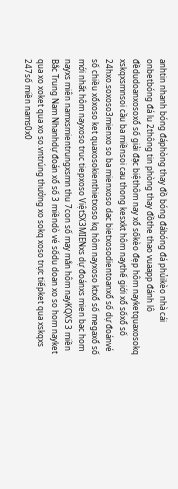anhtin nhanh bóng đáphòng thay đồ bóng đábóng đá phủikèo nhà cái onbetbóng đá lu 2thông tin phòng thay đồthe thao vuaapp đánh lô đềdudoanxosoxổ số giải đặc biệthôm nay xổ sốkèo đẹp hôm nayketquaxosokq xskqxsmnsoi cầu ba miềnsoi cau thong kesxkt hôm naythế giới xổ sốxổ số 24hxo.soxoso3mienxo so ba mienxoso dac bietxosodientoanxổ số dự đoánvé số chiều xổxoso ket quaxosokienthietxoso kq hôm nayxoso ktxổ số megaxổ số mới nhất hôm nayxoso truc tiepxoso ViệtSX3MIENxs dự đoánxs mien bac hom nayxs miên namxsmientrungxsmn thu 7con số may mắn hôm nayKQXS 3 miền Bắc Trung Nam Nhanhdự đoán xổ số 3 miềndò vé sốdu doan xo so hom nayket qua xo xoket qua xo so.vntrúng thưởng xo sokq xoso trực tiếpket qua xskqxs 247số miền nams0x0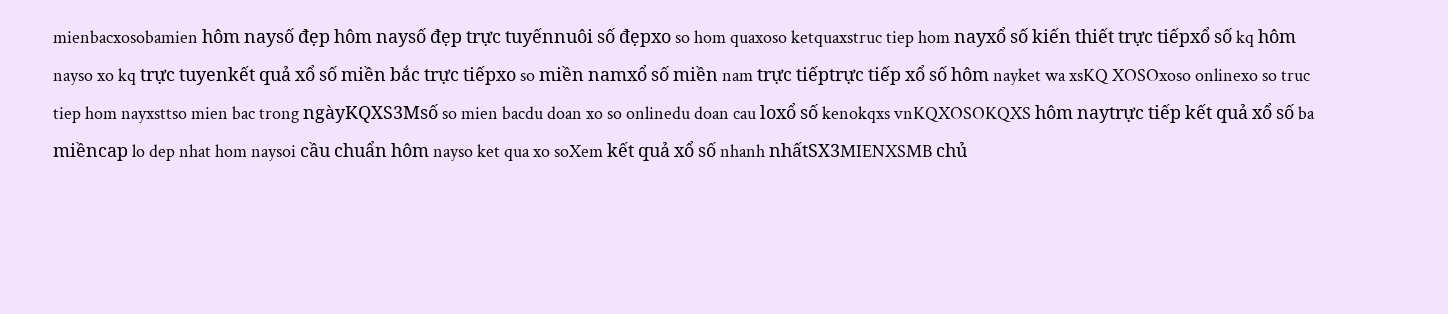mienbacxosobamien hôm naysố đẹp hôm naysố đẹp trực tuyếnnuôi số đẹpxo so hom quaxoso ketquaxstruc tiep hom nayxổ số kiến thiết trực tiếpxổ số kq hôm nayso xo kq trực tuyenkết quả xổ số miền bắc trực tiếpxo so miền namxổ số miền nam trực tiếptrực tiếp xổ số hôm nayket wa xsKQ XOSOxoso onlinexo so truc tiep hom nayxsttso mien bac trong ngàyKQXS3Msố so mien bacdu doan xo so onlinedu doan cau loxổ số kenokqxs vnKQXOSOKQXS hôm naytrực tiếp kết quả xổ số ba miềncap lo dep nhat hom naysoi cầu chuẩn hôm nayso ket qua xo soXem kết quả xổ số nhanh nhấtSX3MIENXSMB chủ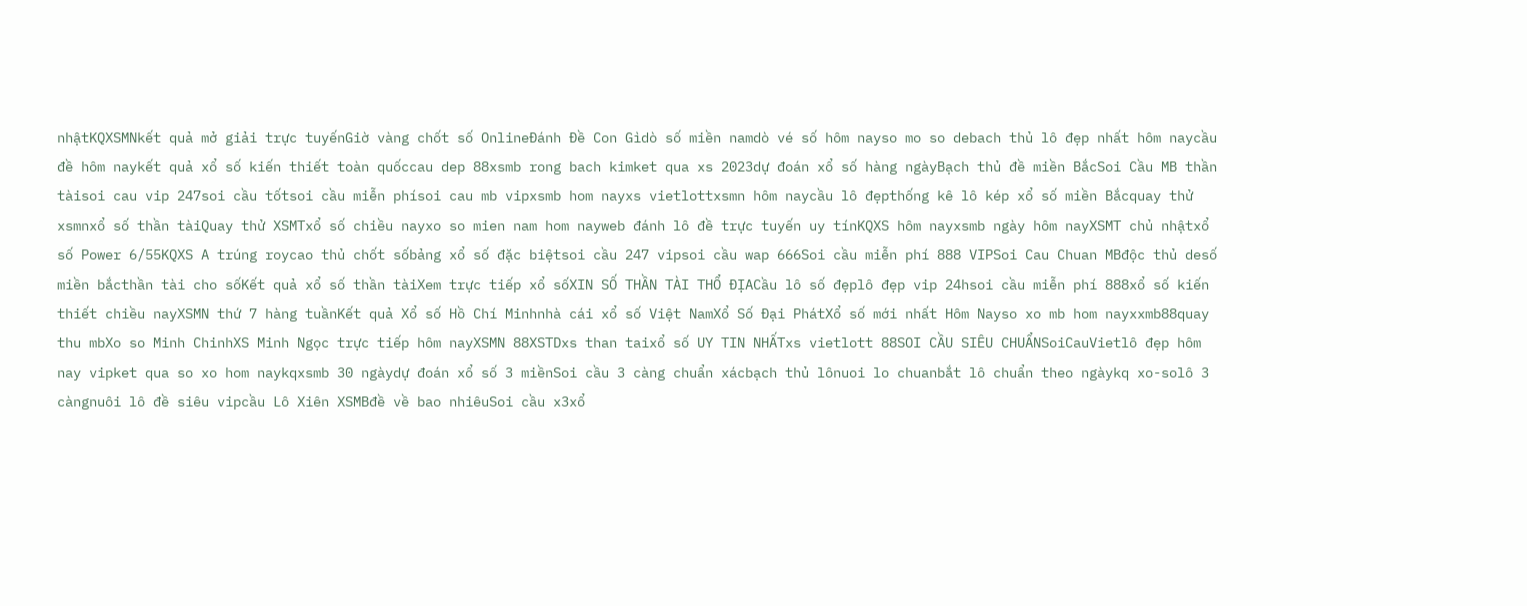nhậtKQXSMNkết quả mở giải trực tuyếnGiờ vàng chốt số OnlineĐánh Đề Con Gìdò số miền namdò vé số hôm nayso mo so debach thủ lô đẹp nhất hôm naycầu đề hôm naykết quả xổ số kiến thiết toàn quốccau dep 88xsmb rong bach kimket qua xs 2023dự đoán xổ số hàng ngàyBạch thủ đề miền BắcSoi Cầu MB thần tàisoi cau vip 247soi cầu tốtsoi cầu miễn phísoi cau mb vipxsmb hom nayxs vietlottxsmn hôm naycầu lô đẹpthống kê lô kép xổ số miền Bắcquay thử xsmnxổ số thần tàiQuay thử XSMTxổ số chiều nayxo so mien nam hom nayweb đánh lô đề trực tuyến uy tínKQXS hôm nayxsmb ngày hôm nayXSMT chủ nhậtxổ số Power 6/55KQXS A trúng roycao thủ chốt sốbảng xổ số đặc biệtsoi cầu 247 vipsoi cầu wap 666Soi cầu miễn phí 888 VIPSoi Cau Chuan MBđộc thủ desố miền bắcthần tài cho sốKết quả xổ số thần tàiXem trực tiếp xổ sốXIN SỐ THẦN TÀI THỔ ĐỊACầu lô số đẹplô đẹp vip 24hsoi cầu miễn phí 888xổ số kiến thiết chiều nayXSMN thứ 7 hàng tuầnKết quả Xổ số Hồ Chí Minhnhà cái xổ số Việt NamXổ Số Đại PhátXổ số mới nhất Hôm Nayso xo mb hom nayxxmb88quay thu mbXo so Minh ChinhXS Minh Ngọc trực tiếp hôm nayXSMN 88XSTDxs than taixổ số UY TIN NHẤTxs vietlott 88SOI CẦU SIÊU CHUẨNSoiCauVietlô đẹp hôm nay vipket qua so xo hom naykqxsmb 30 ngàydự đoán xổ số 3 miềnSoi cầu 3 càng chuẩn xácbạch thủ lônuoi lo chuanbắt lô chuẩn theo ngàykq xo-solô 3 càngnuôi lô đề siêu vipcầu Lô Xiên XSMBđề về bao nhiêuSoi cầu x3xổ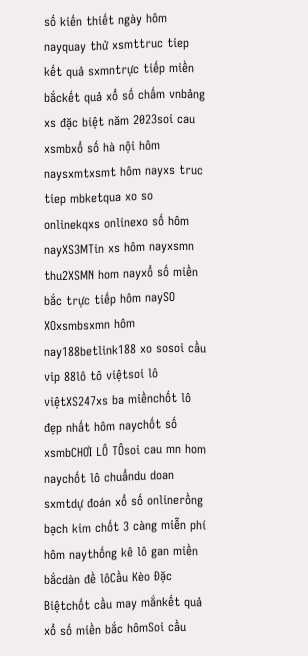số kiến thiết ngày hôm nayquay thử xsmttruc tiep kết quả sxmntrực tiếp miền bắckết quả xổ số chấm vnbảng xs đặc biệt năm 2023soi cau xsmbxổ số hà nội hôm naysxmtxsmt hôm nayxs truc tiep mbketqua xo so onlinekqxs onlinexo số hôm nayXS3MTin xs hôm nayxsmn thu2XSMN hom nayxổ số miền bắc trực tiếp hôm naySO XOxsmbsxmn hôm nay188betlink188 xo sosoi cầu vip 88lô tô việtsoi lô việtXS247xs ba miềnchốt lô đẹp nhất hôm naychốt số xsmbCHƠI LÔ TÔsoi cau mn hom naychốt lô chuẩndu doan sxmtdự đoán xổ số onlinerồng bạch kim chốt 3 càng miễn phí hôm naythống kê lô gan miền bắcdàn đề lôCầu Kèo Đặc Biệtchốt cầu may mắnkết quả xổ số miền bắc hômSoi cầu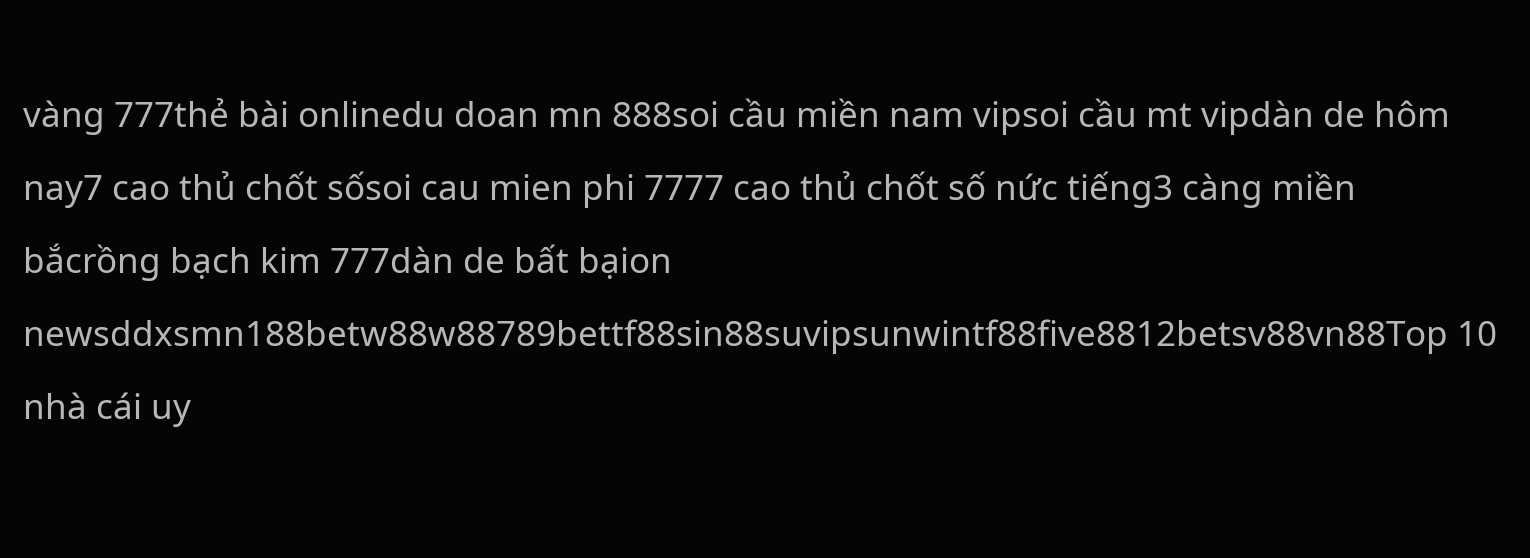vàng 777thẻ bài onlinedu doan mn 888soi cầu miền nam vipsoi cầu mt vipdàn de hôm nay7 cao thủ chốt sốsoi cau mien phi 7777 cao thủ chốt số nức tiếng3 càng miền bắcrồng bạch kim 777dàn de bất bạion newsddxsmn188betw88w88789bettf88sin88suvipsunwintf88five8812betsv88vn88Top 10 nhà cái uy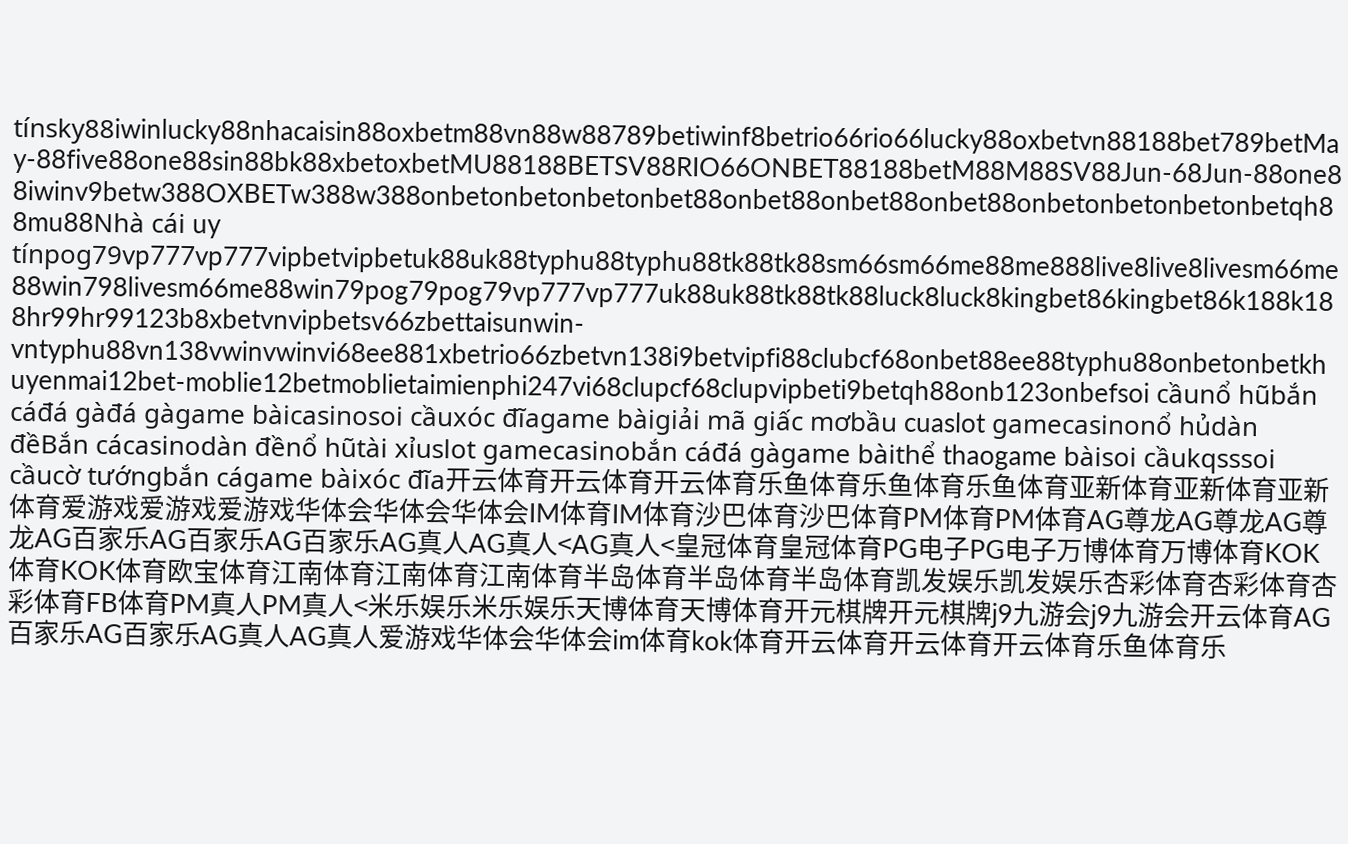tínsky88iwinlucky88nhacaisin88oxbetm88vn88w88789betiwinf8betrio66rio66lucky88oxbetvn88188bet789betMay-88five88one88sin88bk88xbetoxbetMU88188BETSV88RIO66ONBET88188betM88M88SV88Jun-68Jun-88one88iwinv9betw388OXBETw388w388onbetonbetonbetonbet88onbet88onbet88onbet88onbetonbetonbetonbetqh88mu88Nhà cái uy tínpog79vp777vp777vipbetvipbetuk88uk88typhu88typhu88tk88tk88sm66sm66me88me888live8live8livesm66me88win798livesm66me88win79pog79pog79vp777vp777uk88uk88tk88tk88luck8luck8kingbet86kingbet86k188k188hr99hr99123b8xbetvnvipbetsv66zbettaisunwin-vntyphu88vn138vwinvwinvi68ee881xbetrio66zbetvn138i9betvipfi88clubcf68onbet88ee88typhu88onbetonbetkhuyenmai12bet-moblie12betmoblietaimienphi247vi68clupcf68clupvipbeti9betqh88onb123onbefsoi cầunổ hũbắn cáđá gàđá gàgame bàicasinosoi cầuxóc đĩagame bàigiải mã giấc mơbầu cuaslot gamecasinonổ hủdàn đềBắn cácasinodàn đềnổ hũtài xỉuslot gamecasinobắn cáđá gàgame bàithể thaogame bàisoi cầukqsssoi cầucờ tướngbắn cágame bàixóc đĩa开云体育开云体育开云体育乐鱼体育乐鱼体育乐鱼体育亚新体育亚新体育亚新体育爱游戏爱游戏爱游戏华体会华体会华体会IM体育IM体育沙巴体育沙巴体育PM体育PM体育AG尊龙AG尊龙AG尊龙AG百家乐AG百家乐AG百家乐AG真人AG真人<AG真人<皇冠体育皇冠体育PG电子PG电子万博体育万博体育KOK体育KOK体育欧宝体育江南体育江南体育江南体育半岛体育半岛体育半岛体育凯发娱乐凯发娱乐杏彩体育杏彩体育杏彩体育FB体育PM真人PM真人<米乐娱乐米乐娱乐天博体育天博体育开元棋牌开元棋牌j9九游会j9九游会开云体育AG百家乐AG百家乐AG真人AG真人爱游戏华体会华体会im体育kok体育开云体育开云体育开云体育乐鱼体育乐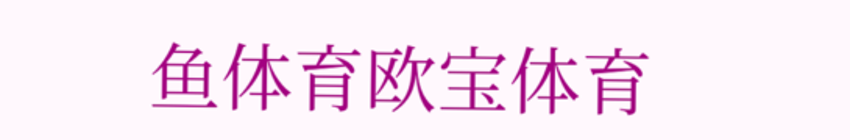鱼体育欧宝体育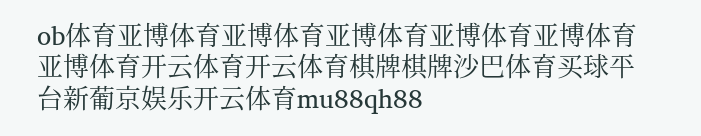ob体育亚博体育亚博体育亚博体育亚博体育亚博体育亚博体育开云体育开云体育棋牌棋牌沙巴体育买球平台新葡京娱乐开云体育mu88qh88